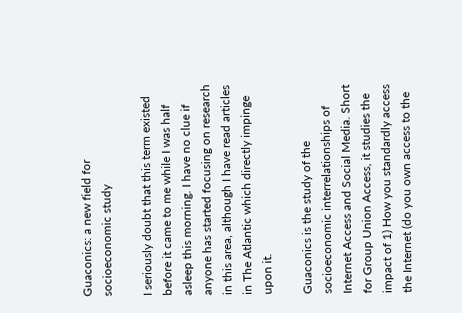Guaconics: a new field for socioeconomic study

I seriously doubt that this term existed before it came to me while I was half asleep this morning. I have no clue if anyone has started focusing on research in this area, although I have read articles in The Atlantic which directly impinge upon it.

Guaconics is the study of the socioeconomic interrelationships of Internet Access and Social Media. Short for Group Union Access, it studies the impact of 1) How you standardly access the Internet (do you own access to the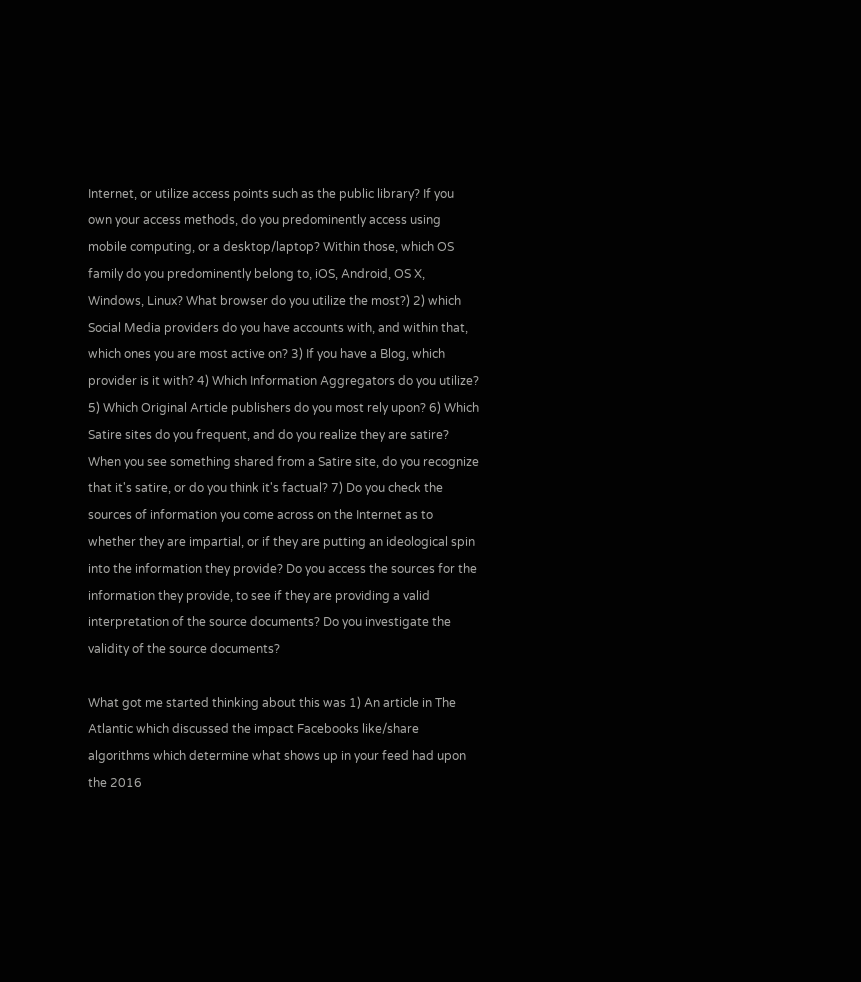Internet, or utilize access points such as the public library? If you own your access methods, do you predominently access using mobile computing, or a desktop/laptop? Within those, which OS family do you predominently belong to, iOS, Android, OS X, Windows, Linux? What browser do you utilize the most?) 2) which Social Media providers do you have accounts with, and within that, which ones you are most active on? 3) If you have a Blog, which provider is it with? 4) Which Information Aggregators do you utilize? 5) Which Original Article publishers do you most rely upon? 6) Which Satire sites do you frequent, and do you realize they are satire? When you see something shared from a Satire site, do you recognize that it's satire, or do you think it's factual? 7) Do you check the sources of information you come across on the Internet as to whether they are impartial, or if they are putting an ideological spin into the information they provide? Do you access the sources for the information they provide, to see if they are providing a valid interpretation of the source documents? Do you investigate the validity of the source documents?

What got me started thinking about this was 1) An article in The Atlantic which discussed the impact Facebooks like/share algorithms which determine what shows up in your feed had upon the 2016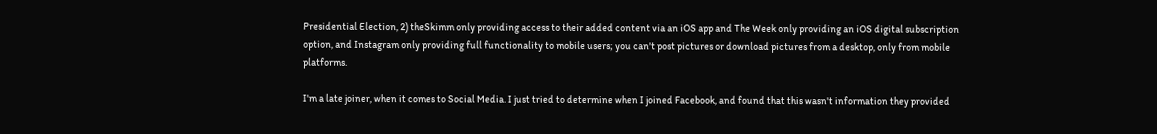Presidential Election, 2) theSkimm only providing access to their added content via an iOS app and The Week only providing an iOS digital subscription option, and Instagram only providing full functionality to mobile users; you can't post pictures or download pictures from a desktop, only from mobile platforms.

I'm a late joiner, when it comes to Social Media. I just tried to determine when I joined Facebook, and found that this wasn't information they provided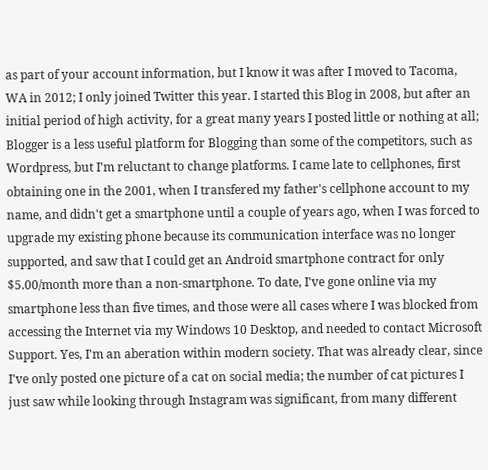as part of your account information, but I know it was after I moved to Tacoma, WA in 2012; I only joined Twitter this year. I started this Blog in 2008, but after an initial period of high activity, for a great many years I posted little or nothing at all; Blogger is a less useful platform for Blogging than some of the competitors, such as Wordpress, but I'm reluctant to change platforms. I came late to cellphones, first obtaining one in the 2001, when I transfered my father's cellphone account to my name, and didn't get a smartphone until a couple of years ago, when I was forced to upgrade my existing phone because its communication interface was no longer supported, and saw that I could get an Android smartphone contract for only $5.00/month more than a non-smartphone. To date, I've gone online via my smartphone less than five times, and those were all cases where I was blocked from accessing the Internet via my Windows 10 Desktop, and needed to contact Microsoft Support. Yes, I'm an aberation within modern society. That was already clear, since I've only posted one picture of a cat on social media; the number of cat pictures I just saw while looking through Instagram was significant, from many different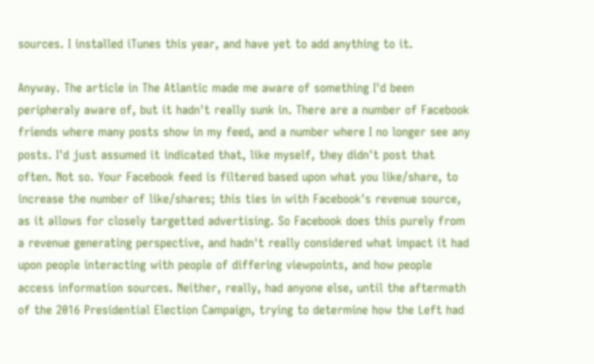sources. I installed iTunes this year, and have yet to add anything to it.

Anyway. The article in The Atlantic made me aware of something I'd been peripheraly aware of, but it hadn't really sunk in. There are a number of Facebook friends where many posts show in my feed, and a number where I no longer see any posts. I'd just assumed it indicated that, like myself, they didn't post that often. Not so. Your Facebook feed is filtered based upon what you like/share, to increase the number of like/shares; this ties in with Facebook's revenue source, as it allows for closely targetted advertising. So Facebook does this purely from a revenue generating perspective, and hadn't really considered what impact it had upon people interacting with people of differing viewpoints, and how people access information sources. Neither, really, had anyone else, until the aftermath of the 2016 Presidential Election Campaign, trying to determine how the Left had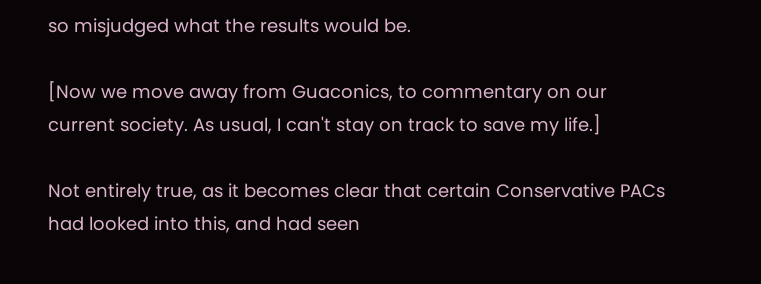so misjudged what the results would be.

[Now we move away from Guaconics, to commentary on our current society. As usual, I can't stay on track to save my life.]

Not entirely true, as it becomes clear that certain Conservative PACs had looked into this, and had seen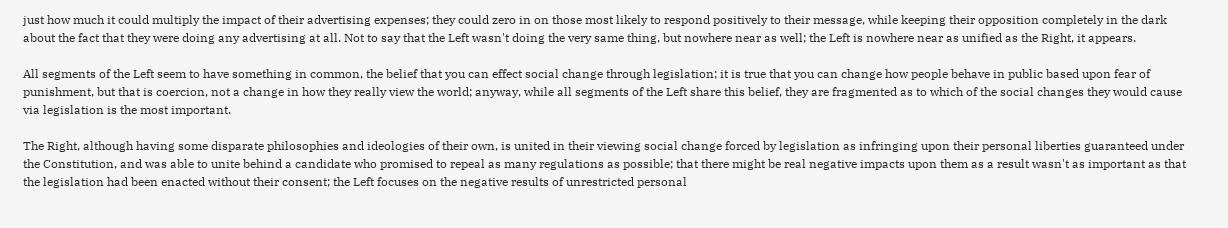just how much it could multiply the impact of their advertising expenses; they could zero in on those most likely to respond positively to their message, while keeping their opposition completely in the dark about the fact that they were doing any advertising at all. Not to say that the Left wasn't doing the very same thing, but nowhere near as well; the Left is nowhere near as unified as the Right, it appears.

All segments of the Left seem to have something in common, the belief that you can effect social change through legislation; it is true that you can change how people behave in public based upon fear of punishment, but that is coercion, not a change in how they really view the world; anyway, while all segments of the Left share this belief, they are fragmented as to which of the social changes they would cause via legislation is the most important.

The Right, although having some disparate philosophies and ideologies of their own, is united in their viewing social change forced by legislation as infringing upon their personal liberties guaranteed under the Constitution, and was able to unite behind a candidate who promised to repeal as many regulations as possible; that there might be real negative impacts upon them as a result wasn't as important as that the legislation had been enacted without their consent; the Left focuses on the negative results of unrestricted personal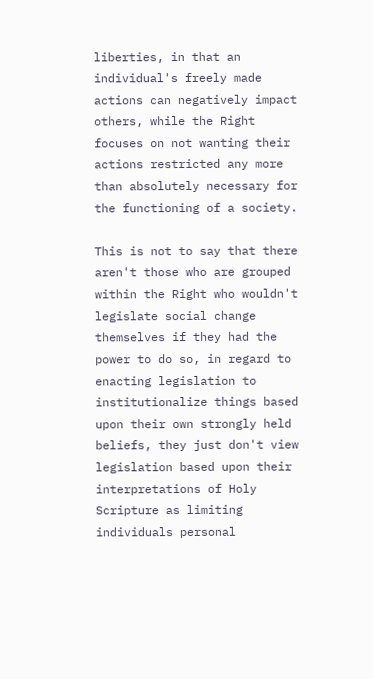liberties, in that an individual's freely made actions can negatively impact others, while the Right focuses on not wanting their actions restricted any more than absolutely necessary for the functioning of a society.

This is not to say that there aren't those who are grouped within the Right who wouldn't legislate social change themselves if they had the power to do so, in regard to enacting legislation to institutionalize things based upon their own strongly held beliefs, they just don't view legislation based upon their interpretations of Holy Scripture as limiting individuals personal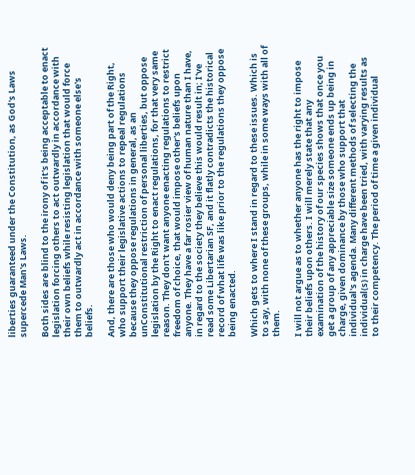liberties guaranteed under the Constitution, as God's Laws supercede Man's Laws.

Both sides are blind to the irony of it's being acceptable to enact legislation forcing others to act outwardly in accordance with their own beliefs while resisting legislation that would force them to outwardly act in accordance with someone else's beliefs.

And, there are those who would deny being part of the Right, who support their legislative actions to repeal regulations because they oppose regulations in general, as an unConstitutional restriction of personal liberties, but oppose legislation by the Right to enact regulations, for that very same reason. They don't want anyone enacting regulations to restrict freedom of choice, that would impose other's beliefs upon anyone. They have a far rosier view of human nature than I have, in regard to the society they believe this would result in; I've read some Libertarian SF, and it flatly contradicts the historical record of what life was like prior to the regulations they oppose being enacted.

Which gets to where I stand in regard to these issues. Which is to say, with none of these groups, while in some ways with all of them.

I will not argue as to whether anyone has the right to impose their beliefs upon others. I will merely state that any examination of the history of our species shows that once you get a group of any appreciable size someone ends up being in charge, given dominance by those who support that individual's agenda. Many different methods of selecting the individual(s) in charge have been tried, with varying results as to their competency. The period of time a given individual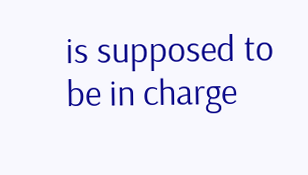is supposed to be in charge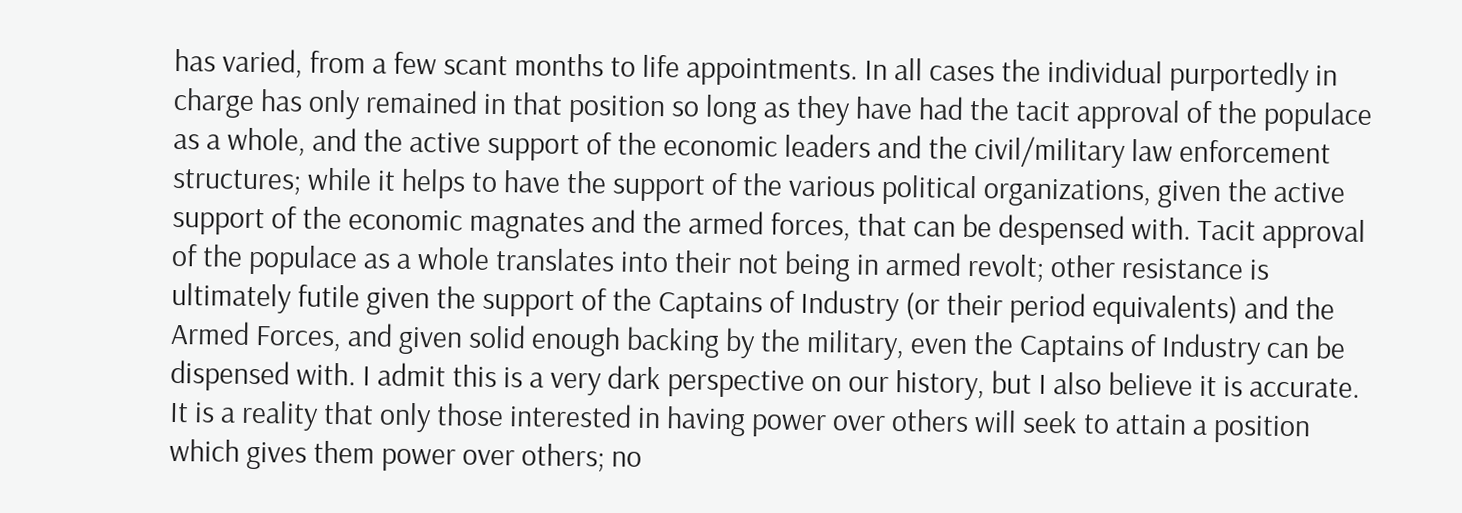has varied, from a few scant months to life appointments. In all cases the individual purportedly in charge has only remained in that position so long as they have had the tacit approval of the populace as a whole, and the active support of the economic leaders and the civil/military law enforcement structures; while it helps to have the support of the various political organizations, given the active support of the economic magnates and the armed forces, that can be despensed with. Tacit approval of the populace as a whole translates into their not being in armed revolt; other resistance is ultimately futile given the support of the Captains of Industry (or their period equivalents) and the Armed Forces, and given solid enough backing by the military, even the Captains of Industry can be dispensed with. I admit this is a very dark perspective on our history, but I also believe it is accurate. It is a reality that only those interested in having power over others will seek to attain a position which gives them power over others; no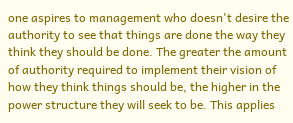one aspires to management who doesn't desire the authority to see that things are done the way they think they should be done. The greater the amount of authority required to implement their vision of how they think things should be, the higher in the power structure they will seek to be. This applies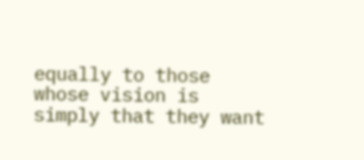equally to those whose vision is simply that they want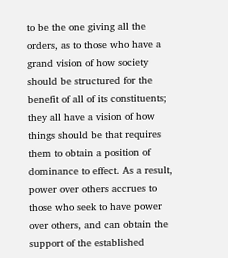to be the one giving all the orders, as to those who have a grand vision of how society should be structured for the benefit of all of its constituents; they all have a vision of how things should be that requires them to obtain a position of dominance to effect. As a result, power over others accrues to those who seek to have power over others, and can obtain the support of the established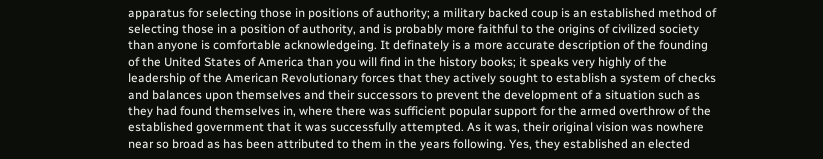apparatus for selecting those in positions of authority; a military backed coup is an established method of selecting those in a position of authority, and is probably more faithful to the origins of civilized society than anyone is comfortable acknowledgeing. It definately is a more accurate description of the founding of the United States of America than you will find in the history books; it speaks very highly of the leadership of the American Revolutionary forces that they actively sought to establish a system of checks and balances upon themselves and their successors to prevent the development of a situation such as they had found themselves in, where there was sufficient popular support for the armed overthrow of the established government that it was successfully attempted. As it was, their original vision was nowhere near so broad as has been attributed to them in the years following. Yes, they established an elected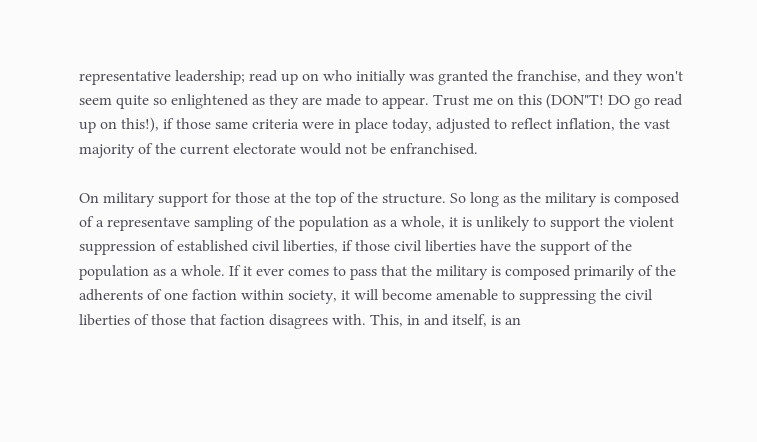representative leadership; read up on who initially was granted the franchise, and they won't seem quite so enlightened as they are made to appear. Trust me on this (DON"T! DO go read up on this!), if those same criteria were in place today, adjusted to reflect inflation, the vast majority of the current electorate would not be enfranchised.

On military support for those at the top of the structure. So long as the military is composed of a representave sampling of the population as a whole, it is unlikely to support the violent suppression of established civil liberties, if those civil liberties have the support of the population as a whole. If it ever comes to pass that the military is composed primarily of the adherents of one faction within society, it will become amenable to suppressing the civil liberties of those that faction disagrees with. This, in and itself, is an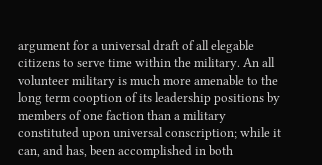argument for a universal draft of all elegable citizens to serve time within the military. An all volunteer military is much more amenable to the long term cooption of its leadership positions by members of one faction than a military constituted upon universal conscription; while it can, and has, been accomplished in both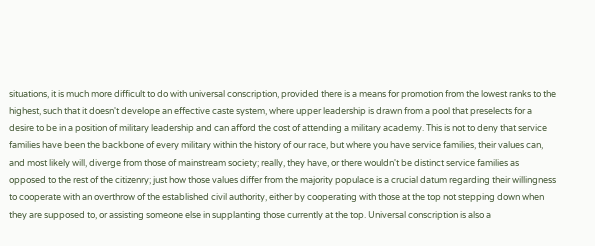situations, it is much more difficult to do with universal conscription, provided there is a means for promotion from the lowest ranks to the highest, such that it doesn't develope an effective caste system, where upper leadership is drawn from a pool that preselects for a desire to be in a position of military leadership and can afford the cost of attending a military academy. This is not to deny that service families have been the backbone of every military within the history of our race, but where you have service families, their values can, and most likely will, diverge from those of mainstream society; really, they have, or there wouldn't be distinct service families as opposed to the rest of the citizenry; just how those values differ from the majority populace is a crucial datum regarding their willingness to cooperate with an overthrow of the established civil authority, either by cooperating with those at the top not stepping down when they are supposed to, or assisting someone else in supplanting those currently at the top. Universal conscription is also a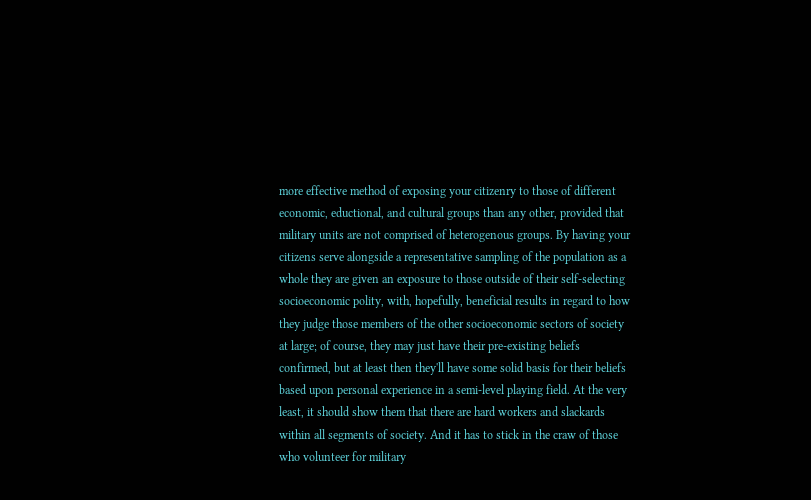more effective method of exposing your citizenry to those of different economic, eductional, and cultural groups than any other, provided that military units are not comprised of heterogenous groups. By having your citizens serve alongside a representative sampling of the population as a whole they are given an exposure to those outside of their self-selecting socioeconomic polity, with, hopefully, beneficial results in regard to how they judge those members of the other socioeconomic sectors of society at large; of course, they may just have their pre-existing beliefs confirmed, but at least then they'll have some solid basis for their beliefs based upon personal experience in a semi-level playing field. At the very least, it should show them that there are hard workers and slackards within all segments of society. And it has to stick in the craw of those who volunteer for military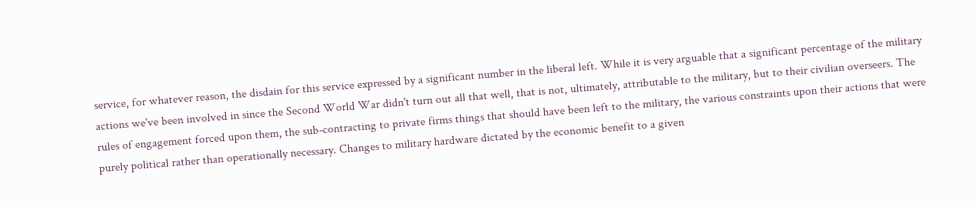service, for whatever reason, the disdain for this service expressed by a significant number in the liberal left. While it is very arguable that a significant percentage of the military actions we've been involved in since the Second World War didn't turn out all that well, that is not, ultimately, attributable to the military, but to their civilian overseers. The rules of engagement forced upon them, the sub-contracting to private firms things that should have been left to the military, the various constraints upon their actions that were purely political rather than operationally necessary. Changes to military hardware dictated by the economic benefit to a given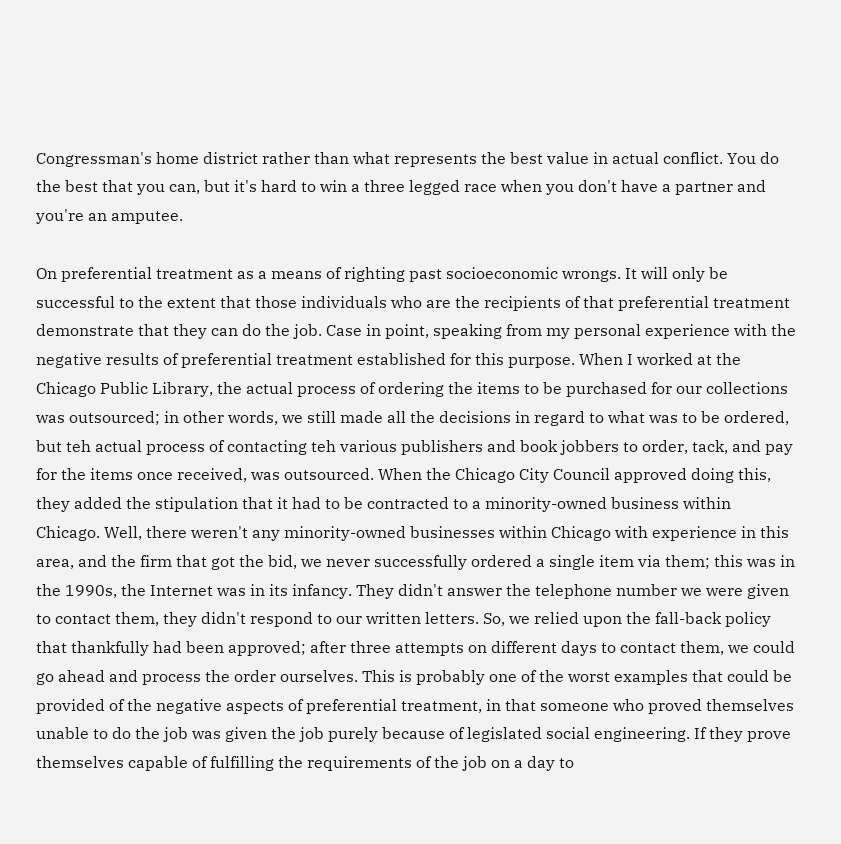Congressman's home district rather than what represents the best value in actual conflict. You do the best that you can, but it's hard to win a three legged race when you don't have a partner and you're an amputee.

On preferential treatment as a means of righting past socioeconomic wrongs. It will only be successful to the extent that those individuals who are the recipients of that preferential treatment demonstrate that they can do the job. Case in point, speaking from my personal experience with the negative results of preferential treatment established for this purpose. When I worked at the Chicago Public Library, the actual process of ordering the items to be purchased for our collections was outsourced; in other words, we still made all the decisions in regard to what was to be ordered, but teh actual process of contacting teh various publishers and book jobbers to order, tack, and pay for the items once received, was outsourced. When the Chicago City Council approved doing this, they added the stipulation that it had to be contracted to a minority-owned business within Chicago. Well, there weren't any minority-owned businesses within Chicago with experience in this area, and the firm that got the bid, we never successfully ordered a single item via them; this was in the 1990s, the Internet was in its infancy. They didn't answer the telephone number we were given to contact them, they didn't respond to our written letters. So, we relied upon the fall-back policy that thankfully had been approved; after three attempts on different days to contact them, we could go ahead and process the order ourselves. This is probably one of the worst examples that could be provided of the negative aspects of preferential treatment, in that someone who proved themselves unable to do the job was given the job purely because of legislated social engineering. If they prove themselves capable of fulfilling the requirements of the job on a day to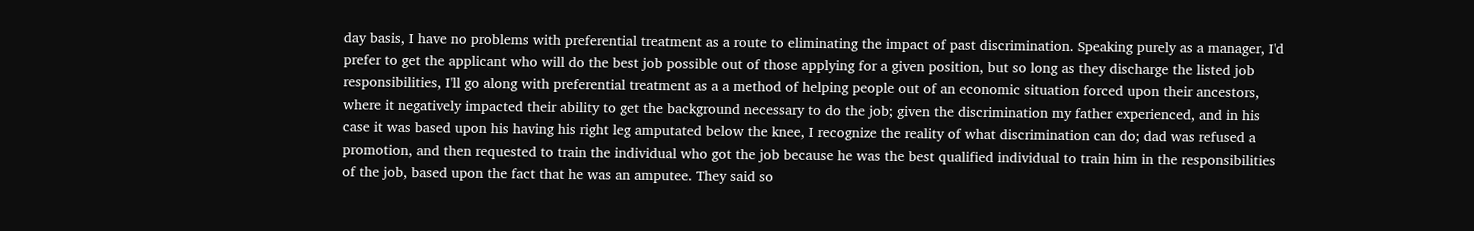day basis, I have no problems with preferential treatment as a route to eliminating the impact of past discrimination. Speaking purely as a manager, I'd prefer to get the applicant who will do the best job possible out of those applying for a given position, but so long as they discharge the listed job responsibilities, I'll go along with preferential treatment as a a method of helping people out of an economic situation forced upon their ancestors, where it negatively impacted their ability to get the background necessary to do the job; given the discrimination my father experienced, and in his case it was based upon his having his right leg amputated below the knee, I recognize the reality of what discrimination can do; dad was refused a promotion, and then requested to train the individual who got the job because he was the best qualified individual to train him in the responsibilities of the job, based upon the fact that he was an amputee. They said so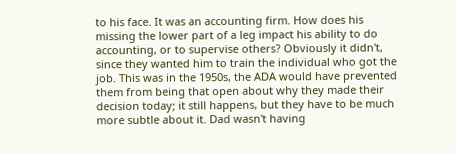to his face. It was an accounting firm. How does his missing the lower part of a leg impact his ability to do accounting, or to supervise others? Obviously it didn't, since they wanted him to train the individual who got the job. This was in the 1950s, the ADA would have prevented them from being that open about why they made their decision today; it still happens, but they have to be much more subtle about it. Dad wasn't having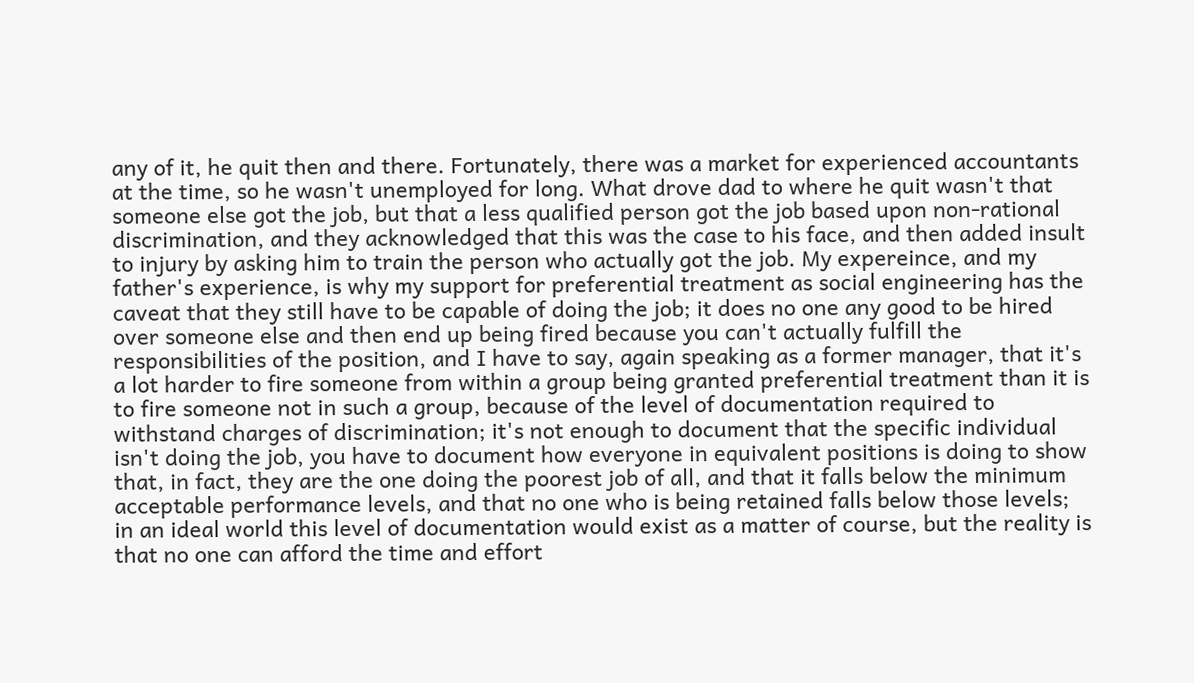any of it, he quit then and there. Fortunately, there was a market for experienced accountants at the time, so he wasn't unemployed for long. What drove dad to where he quit wasn't that someone else got the job, but that a less qualified person got the job based upon non-rational discrimination, and they acknowledged that this was the case to his face, and then added insult to injury by asking him to train the person who actually got the job. My expereince, and my father's experience, is why my support for preferential treatment as social engineering has the caveat that they still have to be capable of doing the job; it does no one any good to be hired over someone else and then end up being fired because you can't actually fulfill the responsibilities of the position, and I have to say, again speaking as a former manager, that it's a lot harder to fire someone from within a group being granted preferential treatment than it is to fire someone not in such a group, because of the level of documentation required to withstand charges of discrimination; it's not enough to document that the specific individual isn't doing the job, you have to document how everyone in equivalent positions is doing to show that, in fact, they are the one doing the poorest job of all, and that it falls below the minimum acceptable performance levels, and that no one who is being retained falls below those levels; in an ideal world this level of documentation would exist as a matter of course, but the reality is that no one can afford the time and effort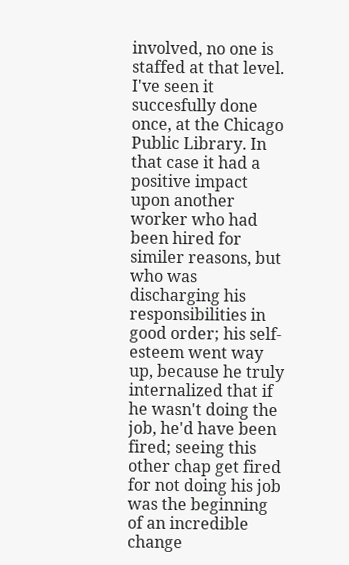involved, no one is staffed at that level. I've seen it succesfully done once, at the Chicago Public Library. In that case it had a positive impact upon another worker who had been hired for similer reasons, but who was discharging his responsibilities in good order; his self-esteem went way up, because he truly internalized that if he wasn't doing the job, he'd have been fired; seeing this other chap get fired for not doing his job was the beginning of an incredible change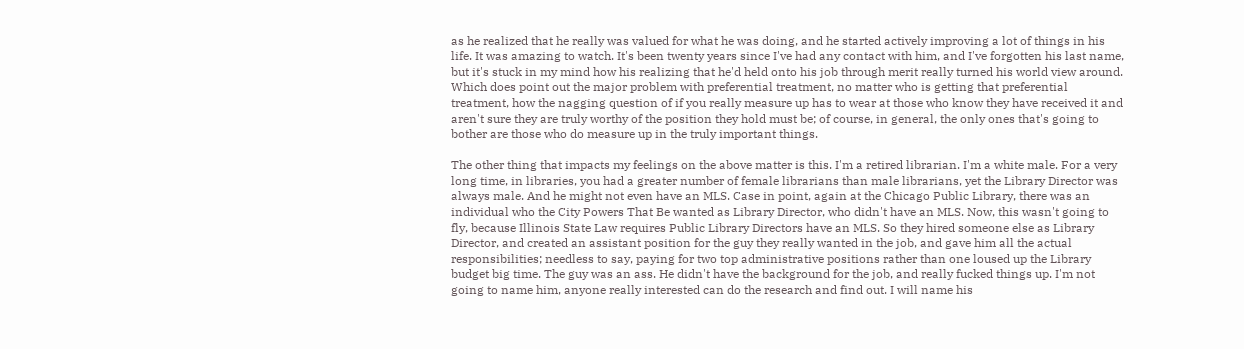as he realized that he really was valued for what he was doing, and he started actively improving a lot of things in his life. It was amazing to watch. It's been twenty years since I've had any contact with him, and I've forgotten his last name, but it's stuck in my mind how his realizing that he'd held onto his job through merit really turned his world view around. Which does point out the major problem with preferential treatment, no matter who is getting that preferential treatment, how the nagging question of if you really measure up has to wear at those who know they have received it and aren't sure they are truly worthy of the position they hold must be; of course, in general, the only ones that's going to bother are those who do measure up in the truly important things.

The other thing that impacts my feelings on the above matter is this. I'm a retired librarian. I'm a white male. For a very long time, in libraries, you had a greater number of female librarians than male librarians, yet the Library Director was always male. And he might not even have an MLS. Case in point, again at the Chicago Public Library, there was an individual who the City Powers That Be wanted as Library Director, who didn't have an MLS. Now, this wasn't going to fly, because Illinois State Law requires Public Library Directors have an MLS. So they hired someone else as Library Director, and created an assistant position for the guy they really wanted in the job, and gave him all the actual responsibilities; needless to say, paying for two top administrative positions rather than one loused up the Library budget big time. The guy was an ass. He didn't have the background for the job, and really fucked things up. I'm not going to name him, anyone really interested can do the research and find out. I will name his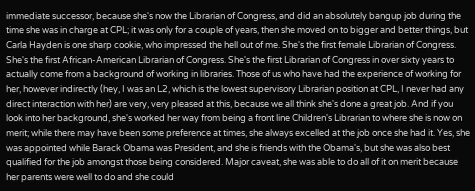immediate successor, because she's now the Librarian of Congress, and did an absolutely bangup job during the time she was in charge at CPL; it was only for a couple of years, then she moved on to bigger and better things, but Carla Hayden is one sharp cookie, who impressed the hell out of me. She's the first female Librarian of Congress. She's the first African-American Librarian of Congress. She's the first Librarian of Congress in over sixty years to actually come from a background of working in libraries. Those of us who have had the experience of working for her, however indirectly (hey, I was an L2, which is the lowest supervisory Librarian position at CPL, I never had any direct interaction with her) are very, very pleased at this, because we all think she's done a great job. And if you look into her background, she's worked her way from being a front line Children's Librarian to where she is now on merit; while there may have been some preference at times, she always excelled at the job once she had it. Yes, she was appointed while Barack Obama was President, and she is friends with the Obama's, but she was also best qualified for the job amongst those being considered. Major caveat, she was able to do all of it on merit because her parents were well to do and she could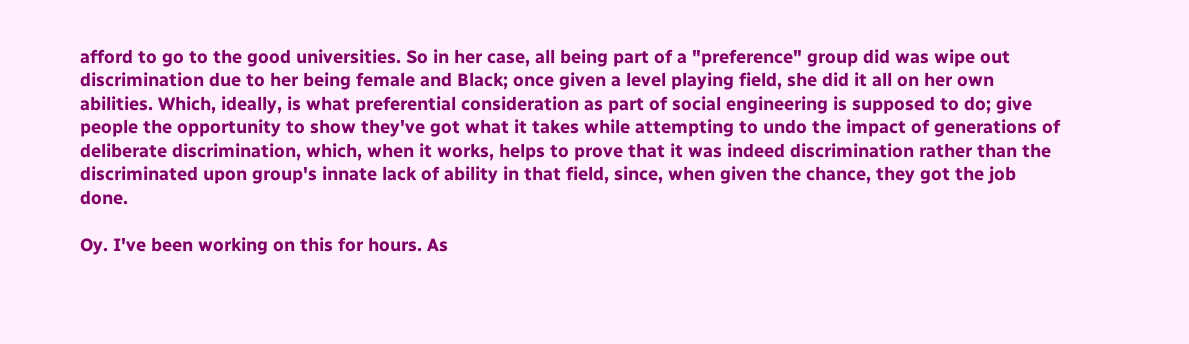afford to go to the good universities. So in her case, all being part of a "preference" group did was wipe out discrimination due to her being female and Black; once given a level playing field, she did it all on her own abilities. Which, ideally, is what preferential consideration as part of social engineering is supposed to do; give people the opportunity to show they've got what it takes while attempting to undo the impact of generations of deliberate discrimination, which, when it works, helps to prove that it was indeed discrimination rather than the discriminated upon group's innate lack of ability in that field, since, when given the chance, they got the job done.

Oy. I've been working on this for hours. As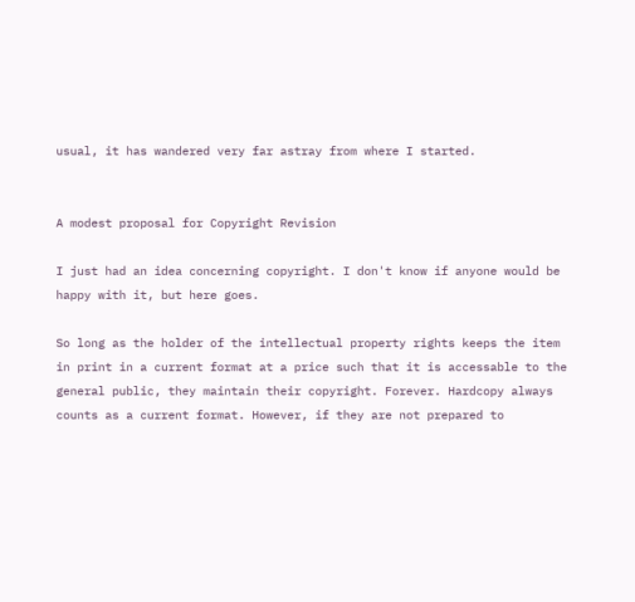usual, it has wandered very far astray from where I started.


A modest proposal for Copyright Revision

I just had an idea concerning copyright. I don't know if anyone would be happy with it, but here goes.

So long as the holder of the intellectual property rights keeps the item in print in a current format at a price such that it is accessable to the general public, they maintain their copyright. Forever. Hardcopy always counts as a current format. However, if they are not prepared to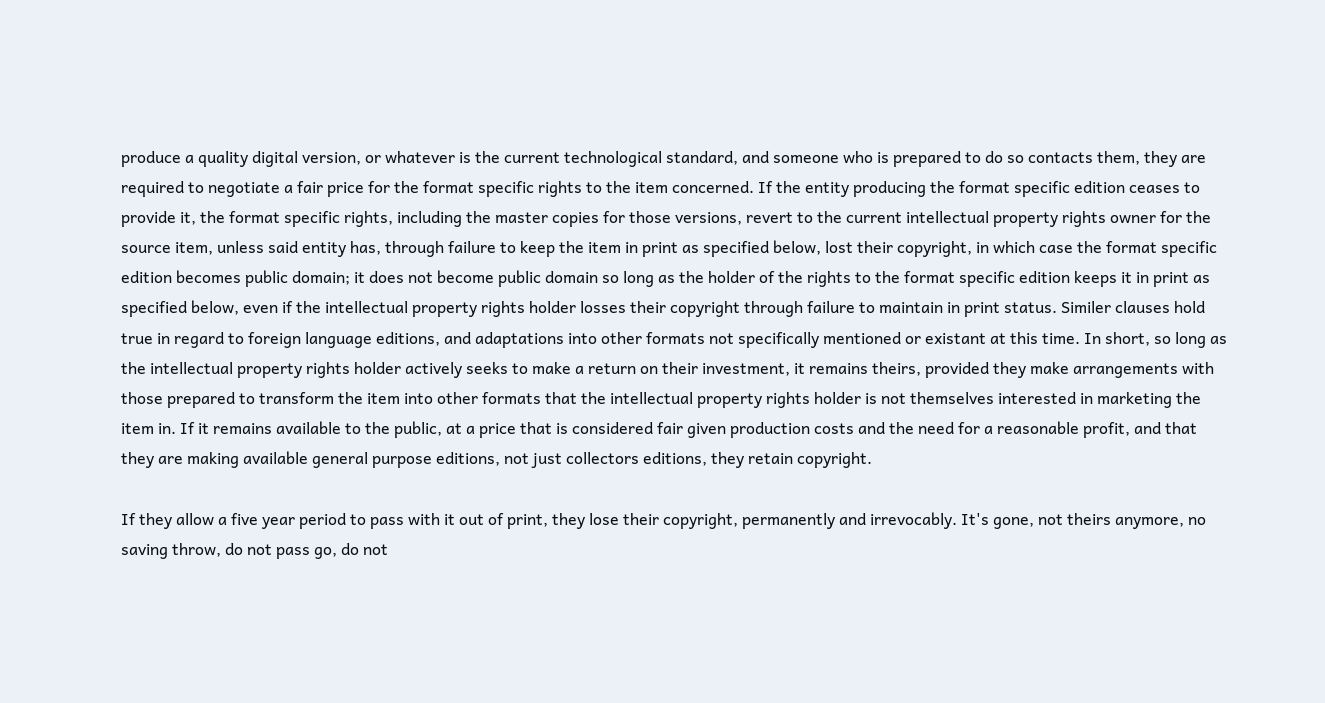produce a quality digital version, or whatever is the current technological standard, and someone who is prepared to do so contacts them, they are required to negotiate a fair price for the format specific rights to the item concerned. If the entity producing the format specific edition ceases to provide it, the format specific rights, including the master copies for those versions, revert to the current intellectual property rights owner for the source item, unless said entity has, through failure to keep the item in print as specified below, lost their copyright, in which case the format specific edition becomes public domain; it does not become public domain so long as the holder of the rights to the format specific edition keeps it in print as specified below, even if the intellectual property rights holder losses their copyright through failure to maintain in print status. Similer clauses hold true in regard to foreign language editions, and adaptations into other formats not specifically mentioned or existant at this time. In short, so long as the intellectual property rights holder actively seeks to make a return on their investment, it remains theirs, provided they make arrangements with those prepared to transform the item into other formats that the intellectual property rights holder is not themselves interested in marketing the item in. If it remains available to the public, at a price that is considered fair given production costs and the need for a reasonable profit, and that they are making available general purpose editions, not just collectors editions, they retain copyright.

If they allow a five year period to pass with it out of print, they lose their copyright, permanently and irrevocably. It's gone, not theirs anymore, no saving throw, do not pass go, do not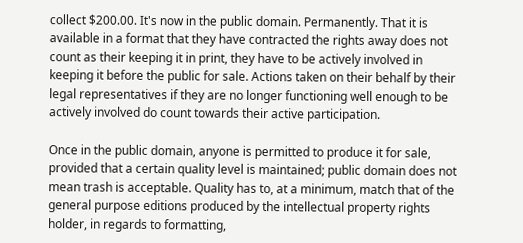collect $200.00. It's now in the public domain. Permanently. That it is available in a format that they have contracted the rights away does not count as their keeping it in print, they have to be actively involved in keeping it before the public for sale. Actions taken on their behalf by their legal representatives if they are no longer functioning well enough to be actively involved do count towards their active participation.

Once in the public domain, anyone is permitted to produce it for sale, provided that a certain quality level is maintained; public domain does not mean trash is acceptable. Quality has to, at a minimum, match that of the general purpose editions produced by the intellectual property rights holder, in regards to formatting,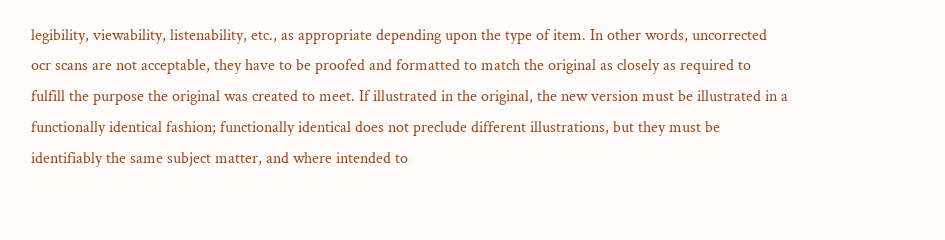legibility, viewability, listenability, etc., as appropriate depending upon the type of item. In other words, uncorrected ocr scans are not acceptable, they have to be proofed and formatted to match the original as closely as required to fulfill the purpose the original was created to meet. If illustrated in the original, the new version must be illustrated in a functionally identical fashion; functionally identical does not preclude different illustrations, but they must be identifiably the same subject matter, and where intended to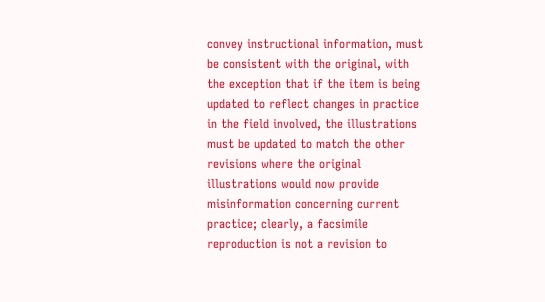convey instructional information, must be consistent with the original, with the exception that if the item is being updated to reflect changes in practice in the field involved, the illustrations must be updated to match the other revisions where the original illustrations would now provide misinformation concerning current practice; clearly, a facsimile reproduction is not a revision to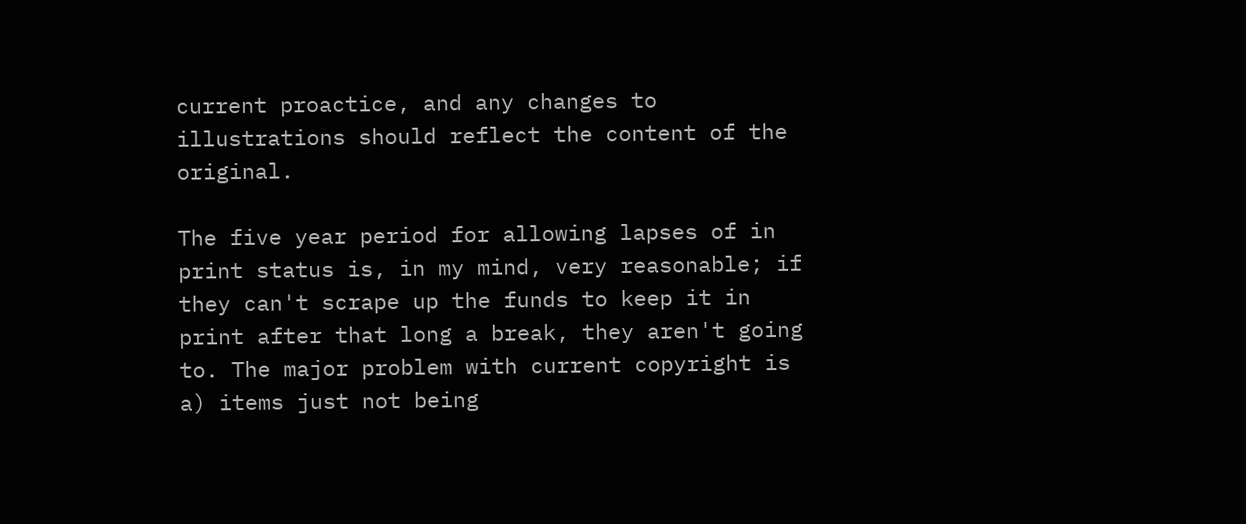current proactice, and any changes to illustrations should reflect the content of the original.

The five year period for allowing lapses of in print status is, in my mind, very reasonable; if they can't scrape up the funds to keep it in print after that long a break, they aren't going to. The major problem with current copyright is a) items just not being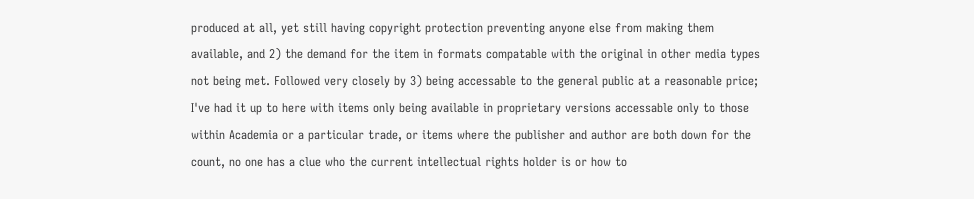produced at all, yet still having copyright protection preventing anyone else from making them available, and 2) the demand for the item in formats compatable with the original in other media types not being met. Followed very closely by 3) being accessable to the general public at a reasonable price; I've had it up to here with items only being available in proprietary versions accessable only to those within Academia or a particular trade, or items where the publisher and author are both down for the count, no one has a clue who the current intellectual rights holder is or how to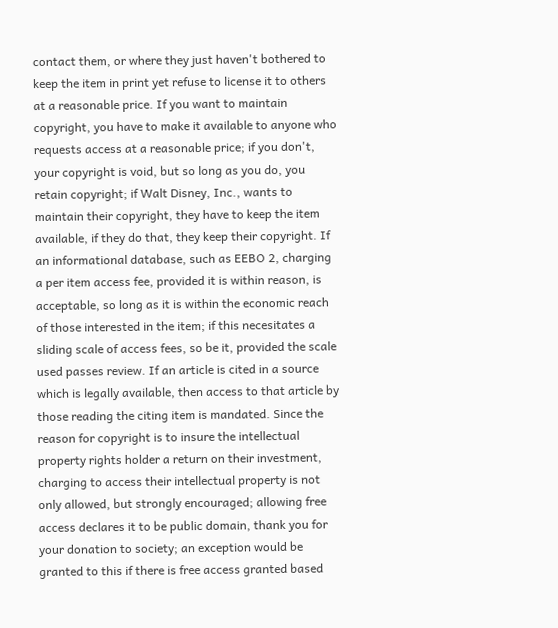contact them, or where they just haven't bothered to keep the item in print yet refuse to license it to others at a reasonable price. If you want to maintain copyright, you have to make it available to anyone who requests access at a reasonable price; if you don't, your copyright is void, but so long as you do, you retain copyright; if Walt Disney, Inc., wants to maintain their copyright, they have to keep the item available, if they do that, they keep their copyright. If an informational database, such as EEBO 2, charging a per item access fee, provided it is within reason, is acceptable, so long as it is within the economic reach of those interested in the item; if this necesitates a sliding scale of access fees, so be it, provided the scale used passes review. If an article is cited in a source which is legally available, then access to that article by those reading the citing item is mandated. Since the reason for copyright is to insure the intellectual property rights holder a return on their investment, charging to access their intellectual property is not only allowed, but strongly encouraged; allowing free access declares it to be public domain, thank you for your donation to society; an exception would be granted to this if there is free access granted based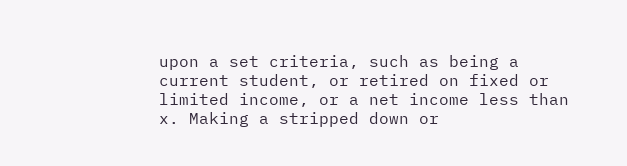upon a set criteria, such as being a current student, or retired on fixed or limited income, or a net income less than x. Making a stripped down or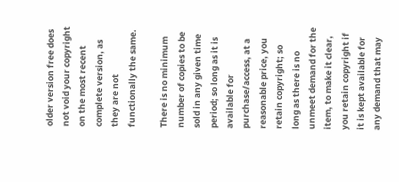older version free does not void your copyright on the most recent complete version, as they are not functionally the same.

There is no minimum number of copies to be sold in any given time period; so long as it is available for purchase/access, at a reasonable price, you retain copyright; so long as there is no unmeet demand for the item, to make it clear, you retain copyright if it is kept available for any demand that may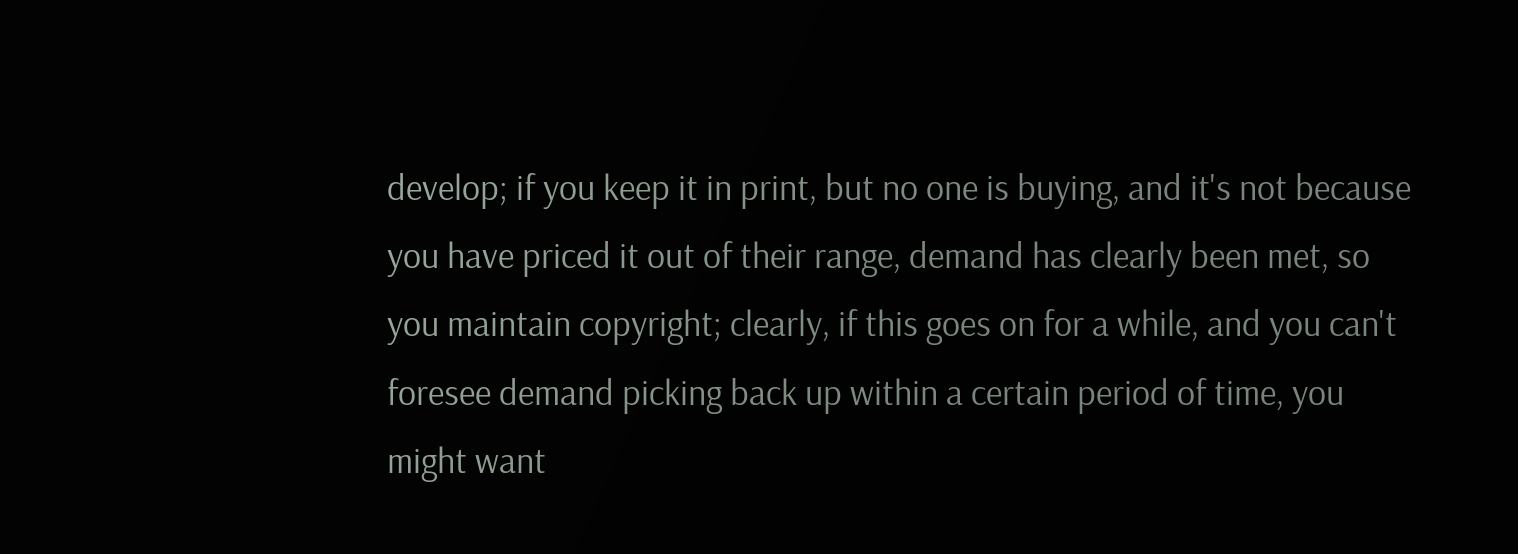develop; if you keep it in print, but no one is buying, and it's not because you have priced it out of their range, demand has clearly been met, so you maintain copyright; clearly, if this goes on for a while, and you can't foresee demand picking back up within a certain period of time, you might want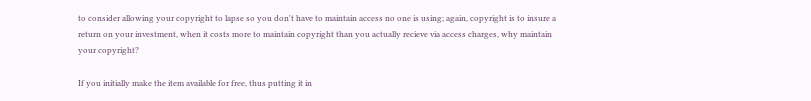to consider allowing your copyright to lapse so you don't have to maintain access no one is using; again, copyright is to insure a return on your investment, when it costs more to maintain copyright than you actually recieve via access charges, why maintain your copyright?

If you initially make the item available for free, thus putting it in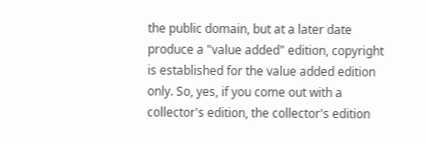the public domain, but at a later date produce a "value added" edition, copyright is established for the value added edition only. So, yes, if you come out with a collector's edition, the collector's edition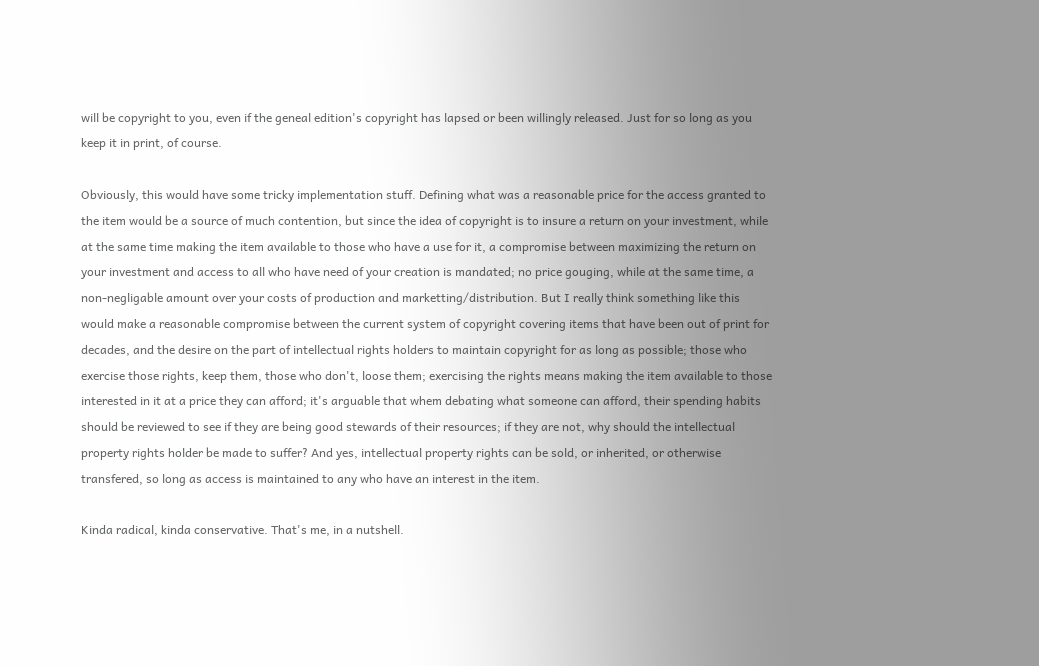will be copyright to you, even if the geneal edition's copyright has lapsed or been willingly released. Just for so long as you keep it in print, of course.

Obviously, this would have some tricky implementation stuff. Defining what was a reasonable price for the access granted to the item would be a source of much contention, but since the idea of copyright is to insure a return on your investment, while at the same time making the item available to those who have a use for it, a compromise between maximizing the return on your investment and access to all who have need of your creation is mandated; no price gouging, while at the same time, a non-negligable amount over your costs of production and marketting/distribution. But I really think something like this would make a reasonable compromise between the current system of copyright covering items that have been out of print for decades, and the desire on the part of intellectual rights holders to maintain copyright for as long as possible; those who exercise those rights, keep them, those who don't, loose them; exercising the rights means making the item available to those interested in it at a price they can afford; it's arguable that whem debating what someone can afford, their spending habits should be reviewed to see if they are being good stewards of their resources; if they are not, why should the intellectual property rights holder be made to suffer? And yes, intellectual property rights can be sold, or inherited, or otherwise transfered, so long as access is maintained to any who have an interest in the item.

Kinda radical, kinda conservative. That's me, in a nutshell.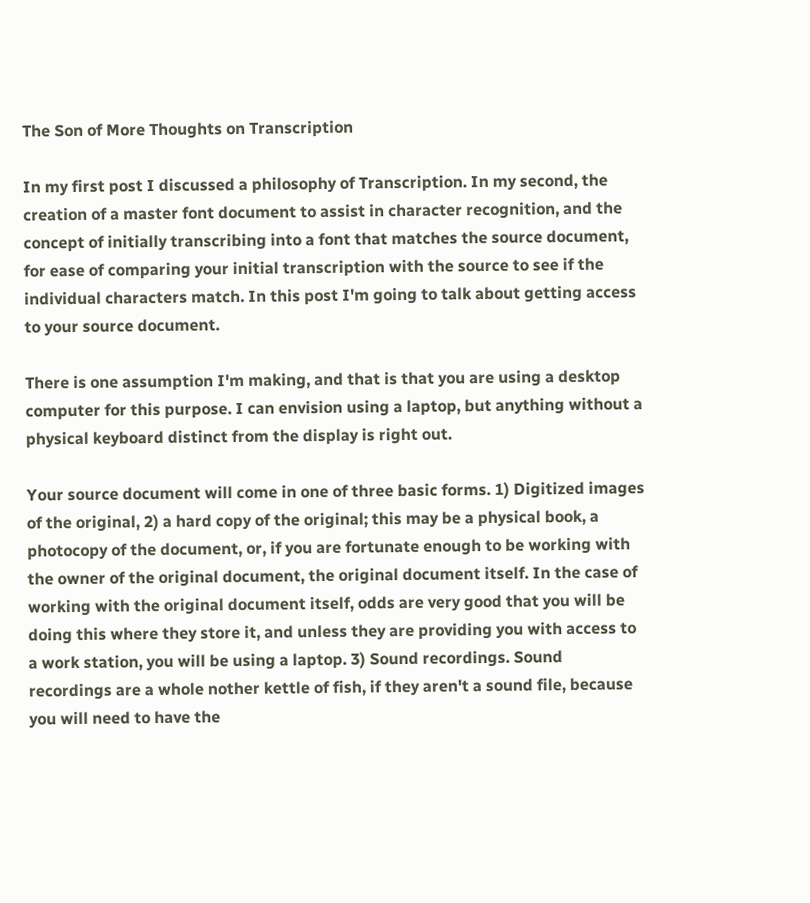The Son of More Thoughts on Transcription

In my first post I discussed a philosophy of Transcription. In my second, the creation of a master font document to assist in character recognition, and the concept of initially transcribing into a font that matches the source document, for ease of comparing your initial transcription with the source to see if the individual characters match. In this post I'm going to talk about getting access to your source document.

There is one assumption I'm making, and that is that you are using a desktop computer for this purpose. I can envision using a laptop, but anything without a physical keyboard distinct from the display is right out.

Your source document will come in one of three basic forms. 1) Digitized images of the original, 2) a hard copy of the original; this may be a physical book, a photocopy of the document, or, if you are fortunate enough to be working with the owner of the original document, the original document itself. In the case of working with the original document itself, odds are very good that you will be doing this where they store it, and unless they are providing you with access to a work station, you will be using a laptop. 3) Sound recordings. Sound recordings are a whole nother kettle of fish, if they aren't a sound file, because you will need to have the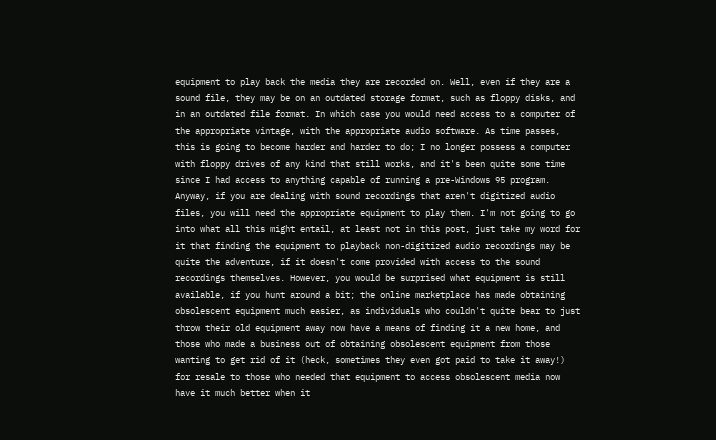equipment to play back the media they are recorded on. Well, even if they are a sound file, they may be on an outdated storage format, such as floppy disks, and in an outdated file format. In which case you would need access to a computer of the appropriate vintage, with the appropriate audio software. As time passes, this is going to become harder and harder to do; I no longer possess a computer with floppy drives of any kind that still works, and it's been quite some time since I had access to anything capable of running a pre-Windows 95 program. Anyway, if you are dealing with sound recordings that aren't digitized audio files, you will need the appropriate equipment to play them. I'm not going to go into what all this might entail, at least not in this post, just take my word for it that finding the equipment to playback non-digitized audio recordings may be quite the adventure, if it doesn't come provided with access to the sound recordings themselves. However, you would be surprised what equipment is still available, if you hunt around a bit; the online marketplace has made obtaining obsolescent equipment much easier, as individuals who couldn't quite bear to just throw their old equipment away now have a means of finding it a new home, and those who made a business out of obtaining obsolescent equipment from those wanting to get rid of it (heck, sometimes they even got paid to take it away!) for resale to those who needed that equipment to access obsolescent media now have it much better when it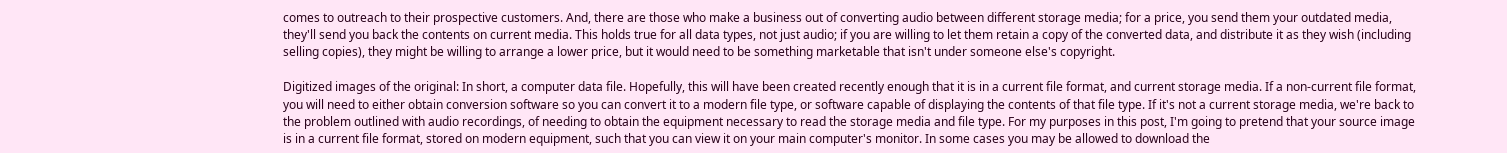comes to outreach to their prospective customers. And, there are those who make a business out of converting audio between different storage media; for a price, you send them your outdated media, they'll send you back the contents on current media. This holds true for all data types, not just audio; if you are willing to let them retain a copy of the converted data, and distribute it as they wish (including selling copies), they might be willing to arrange a lower price, but it would need to be something marketable that isn't under someone else's copyright.

Digitized images of the original: In short, a computer data file. Hopefully, this will have been created recently enough that it is in a current file format, and current storage media. If a non-current file format, you will need to either obtain conversion software so you can convert it to a modern file type, or software capable of displaying the contents of that file type. If it's not a current storage media, we're back to the problem outlined with audio recordings, of needing to obtain the equipment necessary to read the storage media and file type. For my purposes in this post, I'm going to pretend that your source image is in a current file format, stored on modern equipment, such that you can view it on your main computer's monitor. In some cases you may be allowed to download the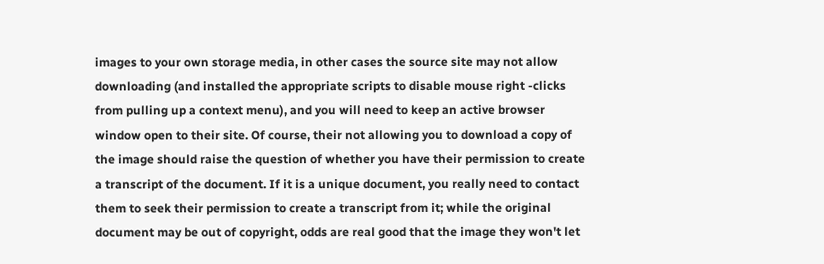images to your own storage media, in other cases the source site may not allow downloading (and installed the appropriate scripts to disable mouse right -clicks from pulling up a context menu), and you will need to keep an active browser window open to their site. Of course, their not allowing you to download a copy of the image should raise the question of whether you have their permission to create a transcript of the document. If it is a unique document, you really need to contact them to seek their permission to create a transcript from it; while the original document may be out of copyright, odds are real good that the image they won't let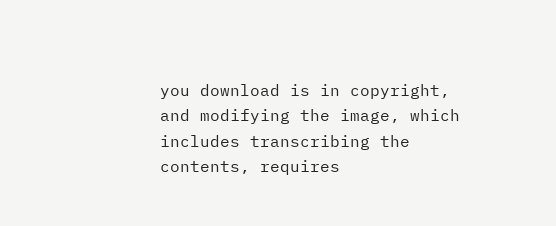you download is in copyright, and modifying the image, which includes transcribing the contents, requires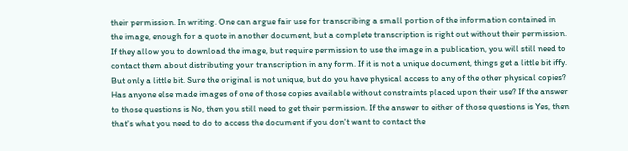their permission. In writing. One can argue fair use for transcribing a small portion of the information contained in the image, enough for a quote in another document, but a complete transcription is right out without their permission. If they allow you to download the image, but require permission to use the image in a publication, you will still need to contact them about distributing your transcription in any form. If it is not a unique document, things get a little bit iffy. But only a little bit. Sure the original is not unique, but do you have physical access to any of the other physical copies? Has anyone else made images of one of those copies available without constraints placed upon their use? If the answer to those questions is No, then you still need to get their permission. If the answer to either of those questions is Yes, then that's what you need to do to access the document if you don't want to contact the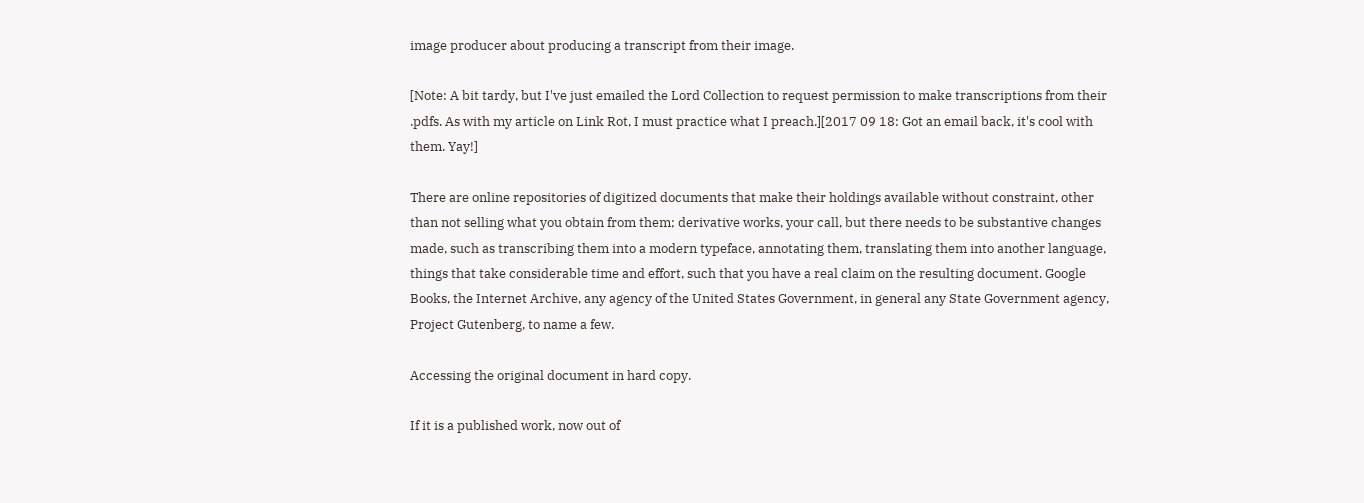image producer about producing a transcript from their image.

[Note: A bit tardy, but I've just emailed the Lord Collection to request permission to make transcriptions from their .pdfs. As with my article on Link Rot, I must practice what I preach.][2017 09 18: Got an email back, it's cool with them. Yay!]

There are online repositories of digitized documents that make their holdings available without constraint, other than not selling what you obtain from them; derivative works, your call, but there needs to be substantive changes made, such as transcribing them into a modern typeface, annotating them, translating them into another language, things that take considerable time and effort, such that you have a real claim on the resulting document. Google Books, the Internet Archive, any agency of the United States Government, in general any State Government agency, Project Gutenberg, to name a few.

Accessing the original document in hard copy.

If it is a published work, now out of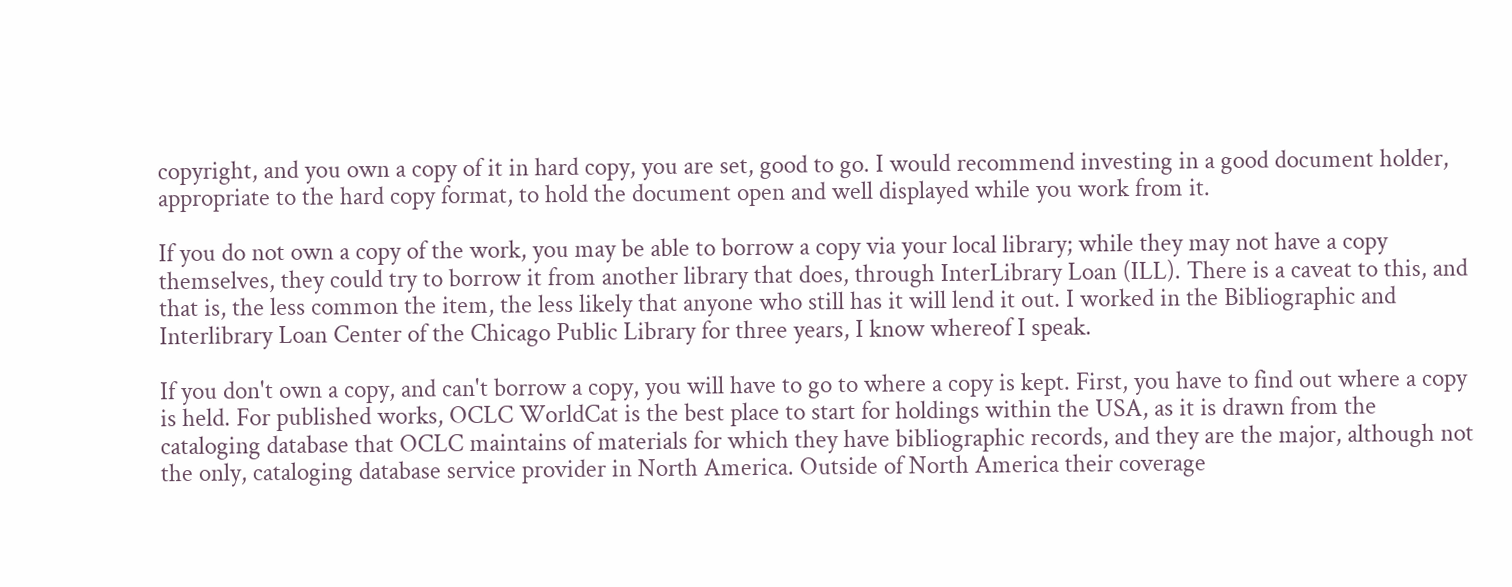copyright, and you own a copy of it in hard copy, you are set, good to go. I would recommend investing in a good document holder, appropriate to the hard copy format, to hold the document open and well displayed while you work from it.

If you do not own a copy of the work, you may be able to borrow a copy via your local library; while they may not have a copy themselves, they could try to borrow it from another library that does, through InterLibrary Loan (ILL). There is a caveat to this, and that is, the less common the item, the less likely that anyone who still has it will lend it out. I worked in the Bibliographic and Interlibrary Loan Center of the Chicago Public Library for three years, I know whereof I speak.

If you don't own a copy, and can't borrow a copy, you will have to go to where a copy is kept. First, you have to find out where a copy is held. For published works, OCLC WorldCat is the best place to start for holdings within the USA, as it is drawn from the cataloging database that OCLC maintains of materials for which they have bibliographic records, and they are the major, although not the only, cataloging database service provider in North America. Outside of North America their coverage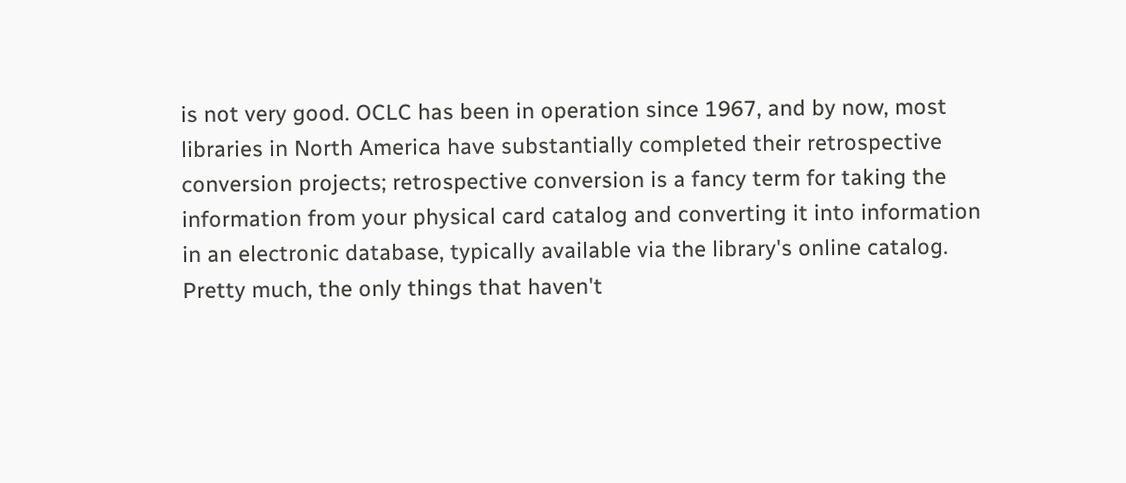is not very good. OCLC has been in operation since 1967, and by now, most libraries in North America have substantially completed their retrospective conversion projects; retrospective conversion is a fancy term for taking the information from your physical card catalog and converting it into information in an electronic database, typically available via the library's online catalog. Pretty much, the only things that haven't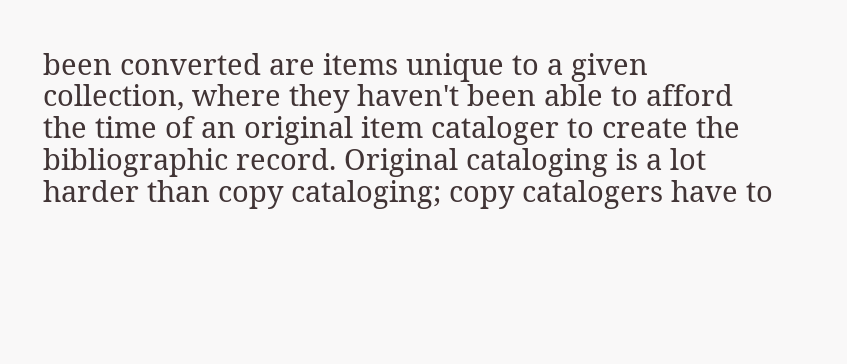been converted are items unique to a given collection, where they haven't been able to afford the time of an original item cataloger to create the bibliographic record. Original cataloging is a lot harder than copy cataloging; copy catalogers have to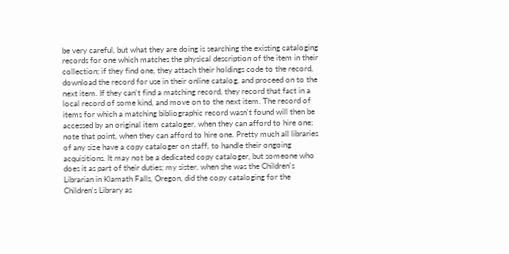be very careful, but what they are doing is searching the existing cataloging records for one which matches the physical description of the item in their collection; if they find one, they attach their holdings code to the record, download the record for use in their online catalog, and proceed on to the next item. If they can't find a matching record, they record that fact in a local record of some kind, and move on to the next item. The record of items for which a matching bibliographic record wasn't found will then be accessed by an original item cataloger, when they can afford to hire one; note that point, when they can afford to hire one. Pretty much all libraries of any size have a copy cataloger on staff, to handle their ongoing acquisitions. It may not be a dedicated copy cataloger, but someone who does it as part of their duties; my sister, when she was the Children's Librarian in Klamath Falls, Oregon, did the copy cataloging for the Children's Library as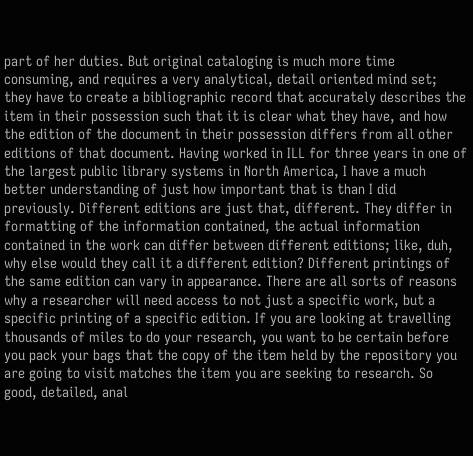part of her duties. But original cataloging is much more time consuming, and requires a very analytical, detail oriented mind set; they have to create a bibliographic record that accurately describes the item in their possession such that it is clear what they have, and how the edition of the document in their possession differs from all other editions of that document. Having worked in ILL for three years in one of the largest public library systems in North America, I have a much better understanding of just how important that is than I did previously. Different editions are just that, different. They differ in formatting of the information contained, the actual information contained in the work can differ between different editions; like, duh, why else would they call it a different edition? Different printings of the same edition can vary in appearance. There are all sorts of reasons why a researcher will need access to not just a specific work, but a specific printing of a specific edition. If you are looking at travelling thousands of miles to do your research, you want to be certain before you pack your bags that the copy of the item held by the repository you are going to visit matches the item you are seeking to research. So good, detailed, anal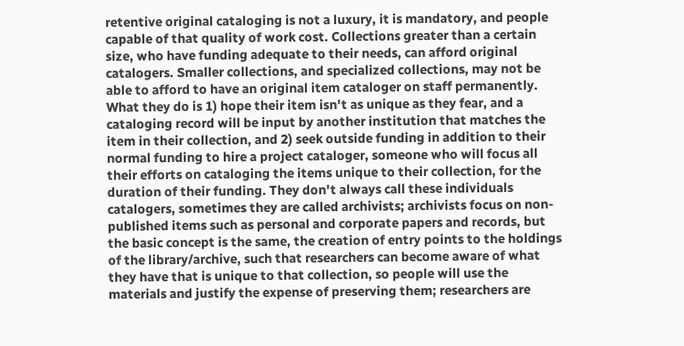retentive original cataloging is not a luxury, it is mandatory, and people capable of that quality of work cost. Collections greater than a certain size, who have funding adequate to their needs, can afford original catalogers. Smaller collections, and specialized collections, may not be able to afford to have an original item cataloger on staff permanently. What they do is 1) hope their item isn't as unique as they fear, and a cataloging record will be input by another institution that matches the item in their collection, and 2) seek outside funding in addition to their normal funding to hire a project cataloger, someone who will focus all their efforts on cataloging the items unique to their collection, for the duration of their funding. They don't always call these individuals catalogers, sometimes they are called archivists; archivists focus on non-published items such as personal and corporate papers and records, but the basic concept is the same, the creation of entry points to the holdings of the library/archive, such that researchers can become aware of what they have that is unique to that collection, so people will use the materials and justify the expense of preserving them; researchers are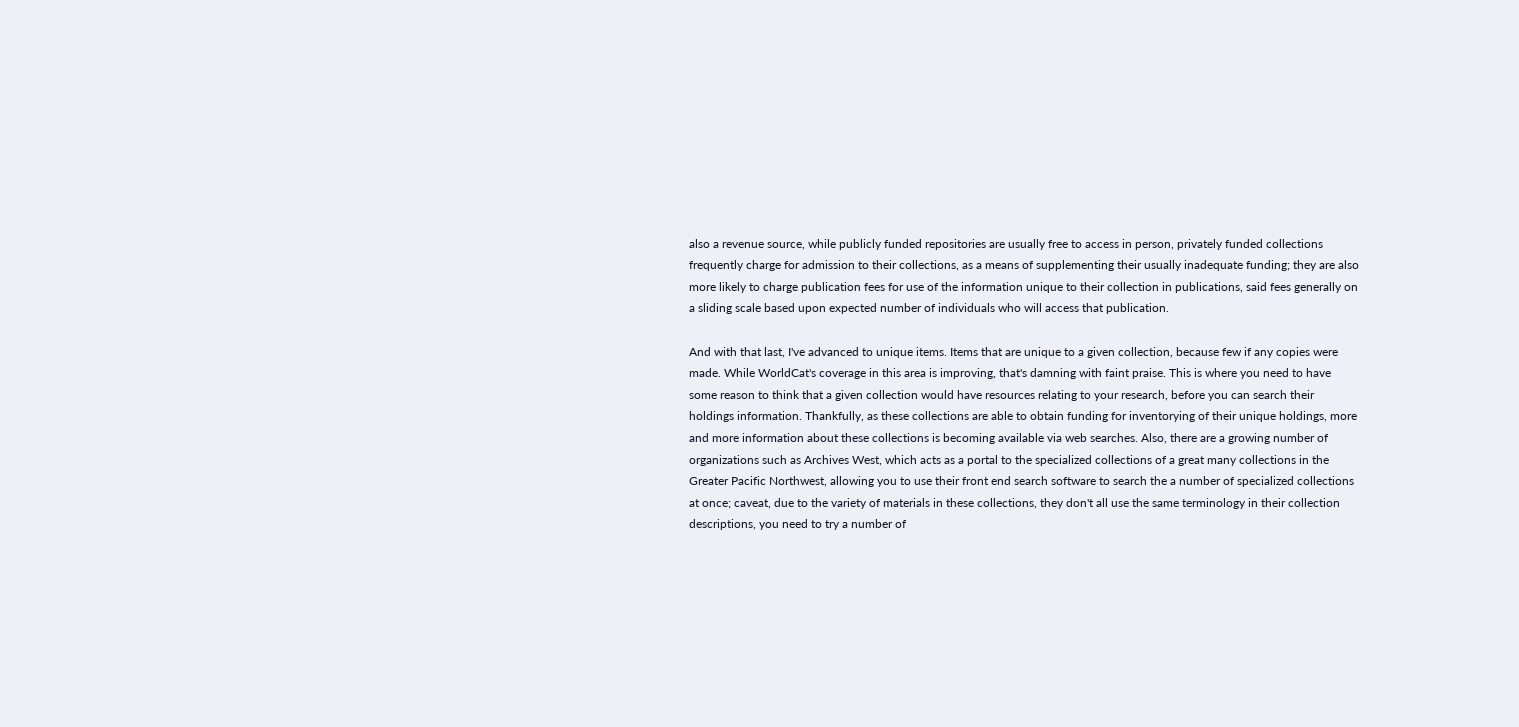also a revenue source, while publicly funded repositories are usually free to access in person, privately funded collections frequently charge for admission to their collections, as a means of supplementing their usually inadequate funding; they are also more likely to charge publication fees for use of the information unique to their collection in publications, said fees generally on a sliding scale based upon expected number of individuals who will access that publication.

And with that last, I've advanced to unique items. Items that are unique to a given collection, because few if any copies were made. While WorldCat's coverage in this area is improving, that's damning with faint praise. This is where you need to have some reason to think that a given collection would have resources relating to your research, before you can search their holdings information. Thankfully, as these collections are able to obtain funding for inventorying of their unique holdings, more and more information about these collections is becoming available via web searches. Also, there are a growing number of organizations such as Archives West, which acts as a portal to the specialized collections of a great many collections in the Greater Pacific Northwest, allowing you to use their front end search software to search the a number of specialized collections at once; caveat, due to the variety of materials in these collections, they don't all use the same terminology in their collection descriptions, you need to try a number of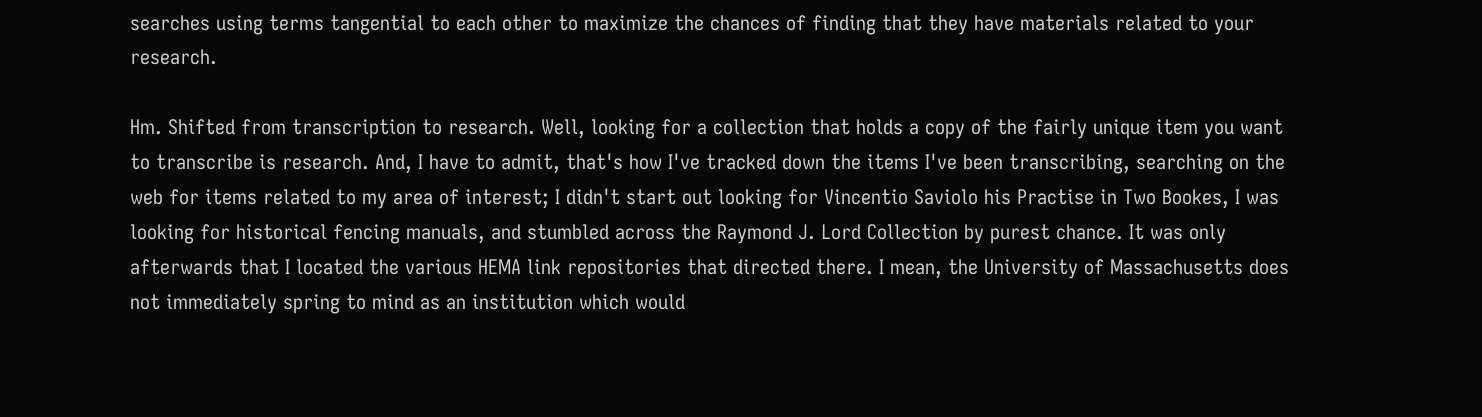searches using terms tangential to each other to maximize the chances of finding that they have materials related to your research.

Hm. Shifted from transcription to research. Well, looking for a collection that holds a copy of the fairly unique item you want to transcribe is research. And, I have to admit, that's how I've tracked down the items I've been transcribing, searching on the web for items related to my area of interest; I didn't start out looking for Vincentio Saviolo his Practise in Two Bookes, I was looking for historical fencing manuals, and stumbled across the Raymond J. Lord Collection by purest chance. It was only afterwards that I located the various HEMA link repositories that directed there. I mean, the University of Massachusetts does not immediately spring to mind as an institution which would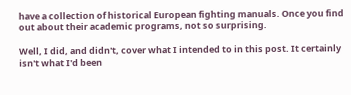have a collection of historical European fighting manuals. Once you find out about their academic programs, not so surprising.

Well, I did, and didn't, cover what I intended to in this post. It certainly isn't what I'd been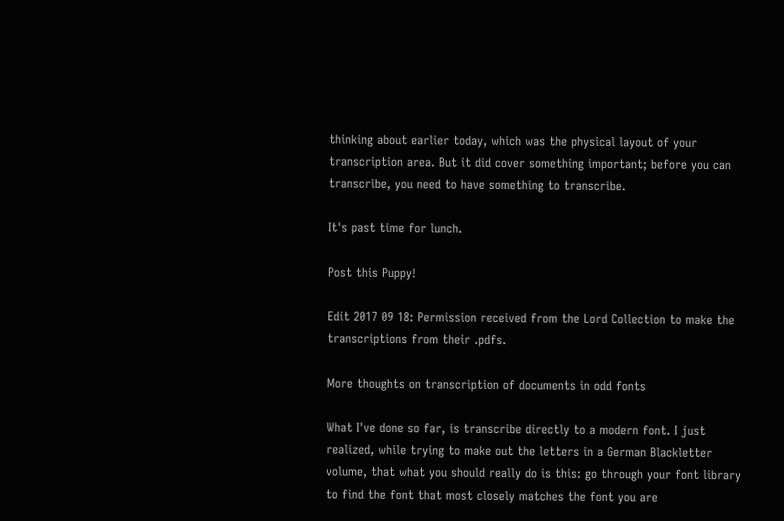thinking about earlier today, which was the physical layout of your transcription area. But it did cover something important; before you can transcribe, you need to have something to transcribe.

It's past time for lunch.

Post this Puppy!

Edit 2017 09 18: Permission received from the Lord Collection to make the transcriptions from their .pdfs.

More thoughts on transcription of documents in odd fonts

What I've done so far, is transcribe directly to a modern font. I just realized, while trying to make out the letters in a German Blackletter volume, that what you should really do is this: go through your font library to find the font that most closely matches the font you are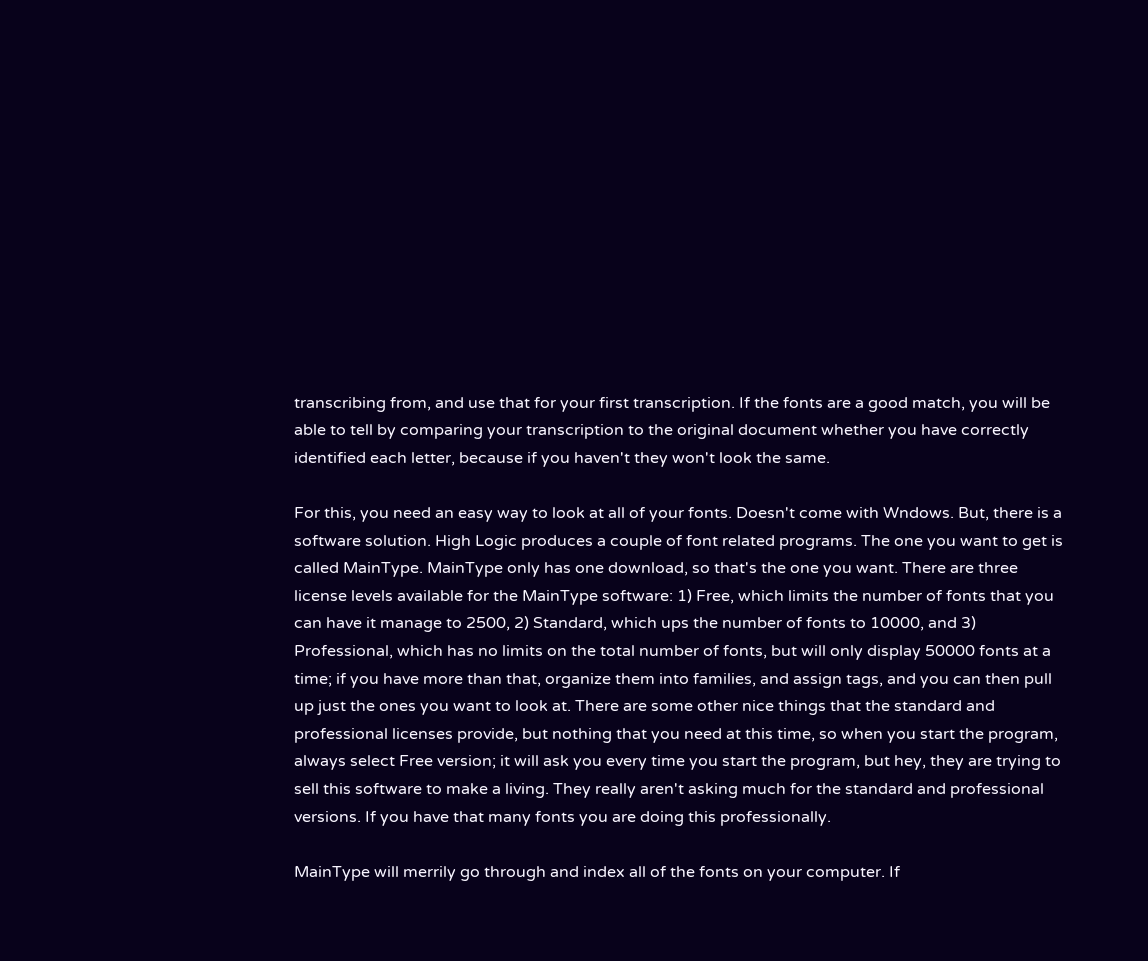transcribing from, and use that for your first transcription. If the fonts are a good match, you will be able to tell by comparing your transcription to the original document whether you have correctly identified each letter, because if you haven't they won't look the same.

For this, you need an easy way to look at all of your fonts. Doesn't come with Wndows. But, there is a software solution. High Logic produces a couple of font related programs. The one you want to get is called MainType. MainType only has one download, so that's the one you want. There are three license levels available for the MainType software: 1) Free, which limits the number of fonts that you can have it manage to 2500, 2) Standard, which ups the number of fonts to 10000, and 3) Professional, which has no limits on the total number of fonts, but will only display 50000 fonts at a time; if you have more than that, organize them into families, and assign tags, and you can then pull up just the ones you want to look at. There are some other nice things that the standard and professional licenses provide, but nothing that you need at this time, so when you start the program, always select Free version; it will ask you every time you start the program, but hey, they are trying to sell this software to make a living. They really aren't asking much for the standard and professional versions. If you have that many fonts you are doing this professionally.

MainType will merrily go through and index all of the fonts on your computer. If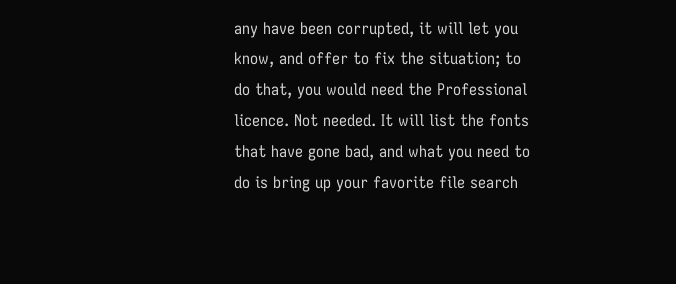any have been corrupted, it will let you know, and offer to fix the situation; to do that, you would need the Professional licence. Not needed. It will list the fonts that have gone bad, and what you need to do is bring up your favorite file search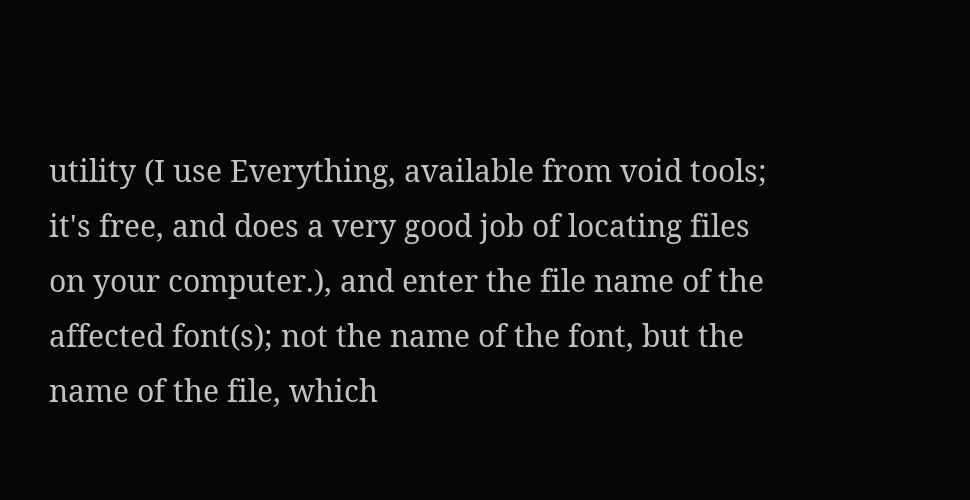utility (I use Everything, available from void tools; it's free, and does a very good job of locating files on your computer.), and enter the file name of the affected font(s); not the name of the font, but the name of the file, which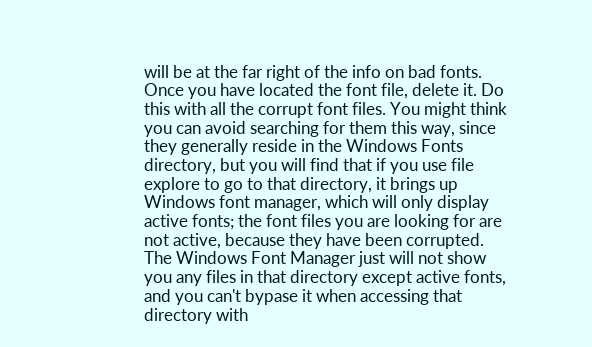will be at the far right of the info on bad fonts. Once you have located the font file, delete it. Do this with all the corrupt font files. You might think you can avoid searching for them this way, since they generally reside in the Windows Fonts directory, but you will find that if you use file explore to go to that directory, it brings up Windows font manager, which will only display active fonts; the font files you are looking for are not active, because they have been corrupted. The Windows Font Manager just will not show you any files in that directory except active fonts, and you can't bypase it when accessing that directory with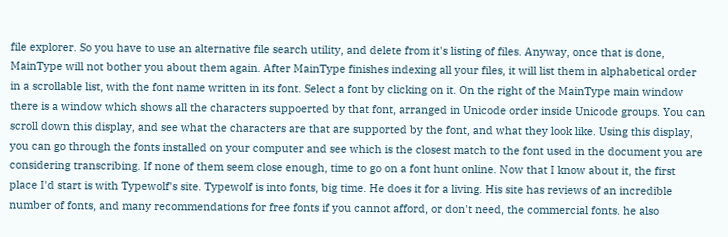file explorer. So you have to use an alternative file search utility, and delete from it's listing of files. Anyway, once that is done, MainType will not bother you about them again. After MainType finishes indexing all your files, it will list them in alphabetical order in a scrollable list, with the font name written in its font. Select a font by clicking on it. On the right of the MainType main window there is a window which shows all the characters suppoerted by that font, arranged in Unicode order inside Unicode groups. You can scroll down this display, and see what the characters are that are supported by the font, and what they look like. Using this display, you can go through the fonts installed on your computer and see which is the closest match to the font used in the document you are considering transcribing. If none of them seem close enough, time to go on a font hunt online. Now that I know about it, the first place I'd start is with Typewolf's site. Typewolf is into fonts, big time. He does it for a living. His site has reviews of an incredible number of fonts, and many recommendations for free fonts if you cannot afford, or don't need, the commercial fonts. he also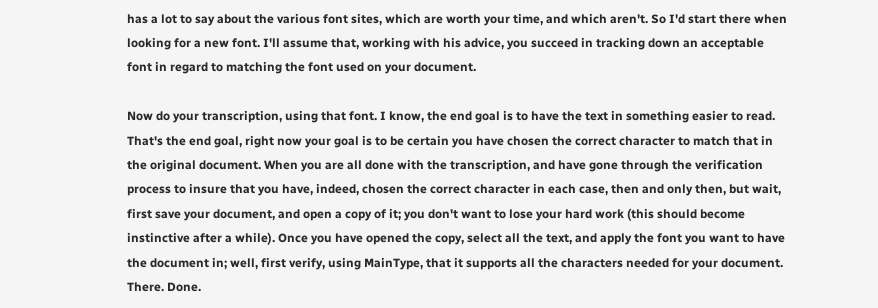has a lot to say about the various font sites, which are worth your time, and which aren't. So I'd start there when looking for a new font. I'll assume that, working with his advice, you succeed in tracking down an acceptable font in regard to matching the font used on your document.

Now do your transcription, using that font. I know, the end goal is to have the text in something easier to read. That's the end goal, right now your goal is to be certain you have chosen the correct character to match that in the original document. When you are all done with the transcription, and have gone through the verification process to insure that you have, indeed, chosen the correct character in each case, then and only then, but wait, first save your document, and open a copy of it; you don't want to lose your hard work (this should become instinctive after a while). Once you have opened the copy, select all the text, and apply the font you want to have the document in; well, first verify, using MainType, that it supports all the characters needed for your document. There. Done.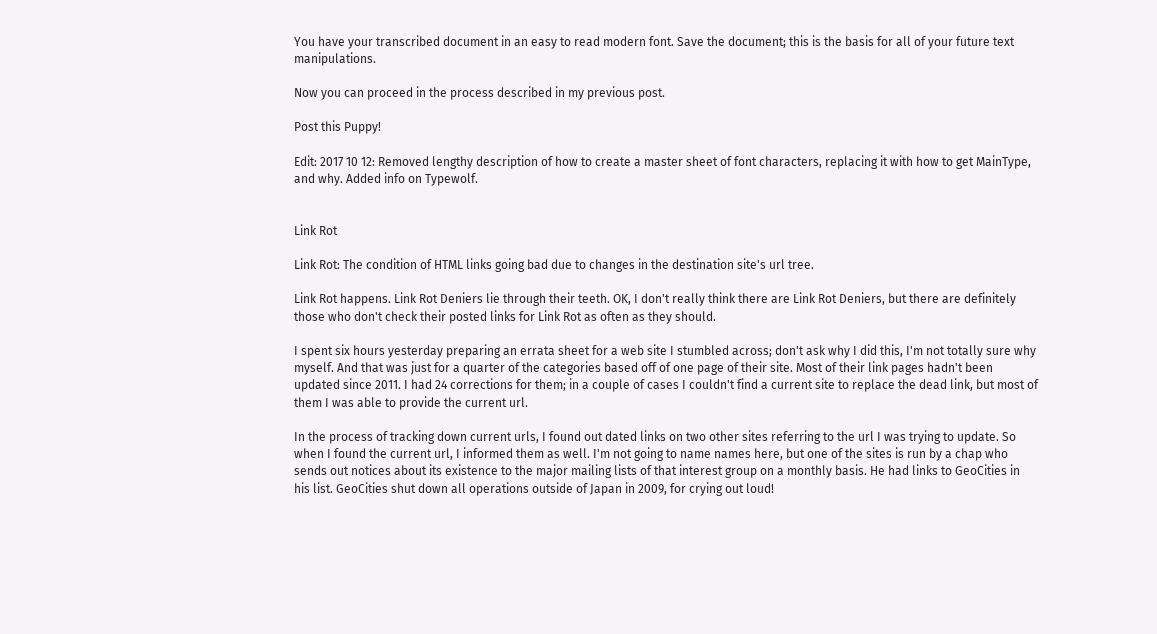You have your transcribed document in an easy to read modern font. Save the document; this is the basis for all of your future text manipulations.

Now you can proceed in the process described in my previous post.

Post this Puppy!

Edit: 2017 10 12: Removed lengthy description of how to create a master sheet of font characters, replacing it with how to get MainType, and why. Added info on Typewolf.


Link Rot

Link Rot: The condition of HTML links going bad due to changes in the destination site's url tree.

Link Rot happens. Link Rot Deniers lie through their teeth. OK, I don't really think there are Link Rot Deniers, but there are definitely those who don't check their posted links for Link Rot as often as they should.

I spent six hours yesterday preparing an errata sheet for a web site I stumbled across; don't ask why I did this, I'm not totally sure why myself. And that was just for a quarter of the categories based off of one page of their site. Most of their link pages hadn't been updated since 2011. I had 24 corrections for them; in a couple of cases I couldn't find a current site to replace the dead link, but most of them I was able to provide the current url.

In the process of tracking down current urls, I found out dated links on two other sites referring to the url I was trying to update. So when I found the current url, I informed them as well. I'm not going to name names here, but one of the sites is run by a chap who sends out notices about its existence to the major mailing lists of that interest group on a monthly basis. He had links to GeoCities in his list. GeoCities shut down all operations outside of Japan in 2009, for crying out loud!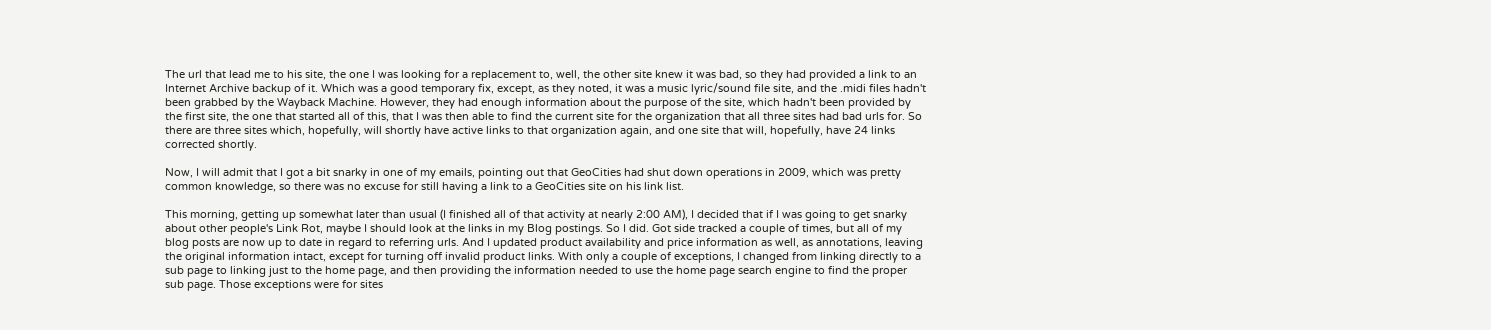The url that lead me to his site, the one I was looking for a replacement to, well, the other site knew it was bad, so they had provided a link to an Internet Archive backup of it. Which was a good temporary fix, except, as they noted, it was a music lyric/sound file site, and the .midi files hadn't been grabbed by the Wayback Machine. However, they had enough information about the purpose of the site, which hadn't been provided by the first site, the one that started all of this, that I was then able to find the current site for the organization that all three sites had bad urls for. So there are three sites which, hopefully, will shortly have active links to that organization again, and one site that will, hopefully, have 24 links corrected shortly.

Now, I will admit that I got a bit snarky in one of my emails, pointing out that GeoCities had shut down operations in 2009, which was pretty common knowledge, so there was no excuse for still having a link to a GeoCities site on his link list.

This morning, getting up somewhat later than usual (I finished all of that activity at nearly 2:00 AM), I decided that if I was going to get snarky about other people's Link Rot, maybe I should look at the links in my Blog postings. So I did. Got side tracked a couple of times, but all of my blog posts are now up to date in regard to referring urls. And I updated product availability and price information as well, as annotations, leaving the original information intact, except for turning off invalid product links. With only a couple of exceptions, I changed from linking directly to a sub page to linking just to the home page, and then providing the information needed to use the home page search engine to find the proper sub page. Those exceptions were for sites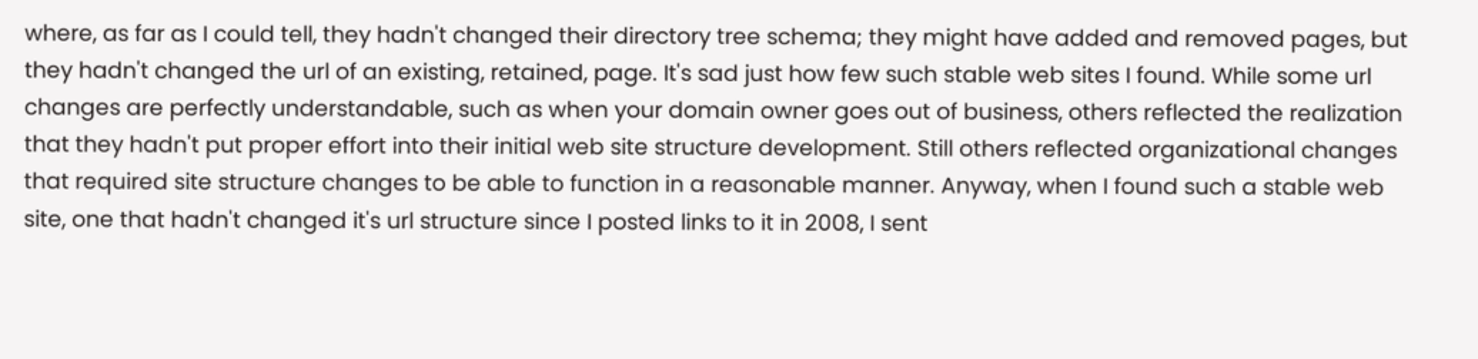where, as far as I could tell, they hadn't changed their directory tree schema; they might have added and removed pages, but they hadn't changed the url of an existing, retained, page. It's sad just how few such stable web sites I found. While some url changes are perfectly understandable, such as when your domain owner goes out of business, others reflected the realization that they hadn't put proper effort into their initial web site structure development. Still others reflected organizational changes that required site structure changes to be able to function in a reasonable manner. Anyway, when I found such a stable web site, one that hadn't changed it's url structure since I posted links to it in 2008, I sent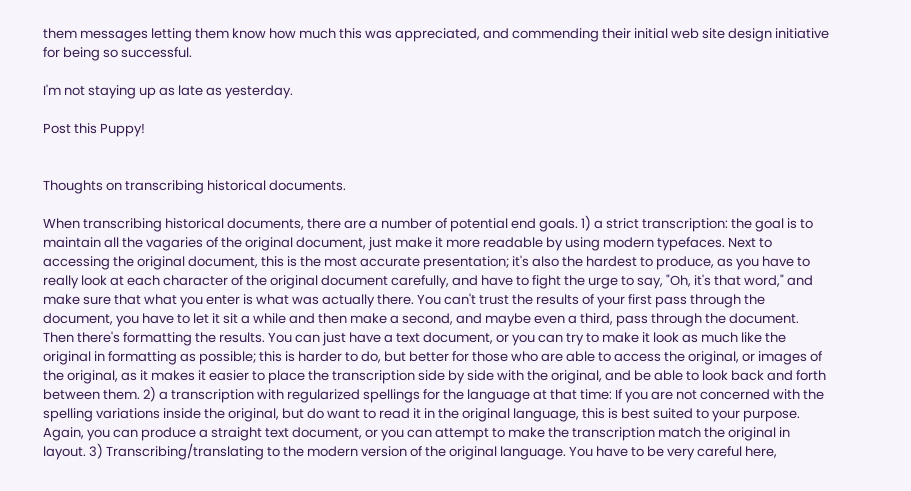them messages letting them know how much this was appreciated, and commending their initial web site design initiative for being so successful.

I'm not staying up as late as yesterday.

Post this Puppy!


Thoughts on transcribing historical documents.

When transcribing historical documents, there are a number of potential end goals. 1) a strict transcription: the goal is to maintain all the vagaries of the original document, just make it more readable by using modern typefaces. Next to accessing the original document, this is the most accurate presentation; it's also the hardest to produce, as you have to really look at each character of the original document carefully, and have to fight the urge to say, "Oh, it's that word," and make sure that what you enter is what was actually there. You can't trust the results of your first pass through the document, you have to let it sit a while and then make a second, and maybe even a third, pass through the document. Then there's formatting the results. You can just have a text document, or you can try to make it look as much like the original in formatting as possible; this is harder to do, but better for those who are able to access the original, or images of the original, as it makes it easier to place the transcription side by side with the original, and be able to look back and forth between them. 2) a transcription with regularized spellings for the language at that time: If you are not concerned with the spelling variations inside the original, but do want to read it in the original language, this is best suited to your purpose. Again, you can produce a straight text document, or you can attempt to make the transcription match the original in layout. 3) Transcribing/translating to the modern version of the original language. You have to be very careful here,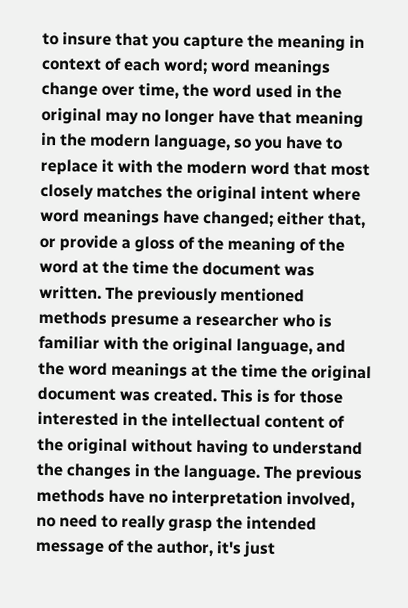to insure that you capture the meaning in context of each word; word meanings change over time, the word used in the original may no longer have that meaning in the modern language, so you have to replace it with the modern word that most closely matches the original intent where word meanings have changed; either that, or provide a gloss of the meaning of the word at the time the document was written. The previously mentioned methods presume a researcher who is familiar with the original language, and the word meanings at the time the original document was created. This is for those interested in the intellectual content of the original without having to understand the changes in the language. The previous methods have no interpretation involved, no need to really grasp the intended message of the author, it's just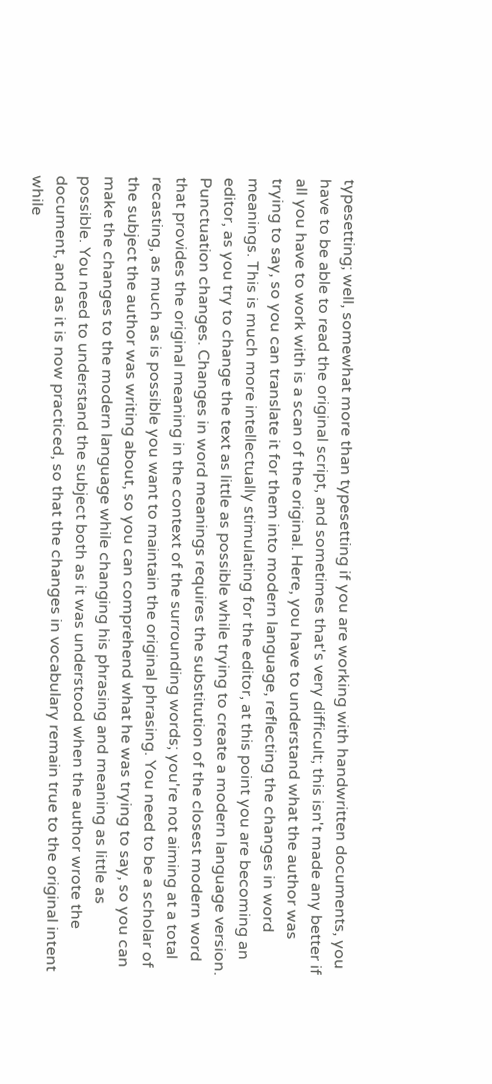typesetting; well, somewhat more than typesetting if you are working with handwritten documents, you have to be able to read the original script, and sometimes that's very difficult; this isn't made any better if all you have to work with is a scan of the original. Here, you have to understand what the author was trying to say, so you can translate it for them into modern language, reflecting the changes in word meanings. This is much more intellectually stimulating for the editor, at this point you are becoming an editor, as you try to change the text as little as possible while trying to create a modern language version. Punctuation changes. Changes in word meanings requires the substitution of the closest modern word that provides the original meaning in the context of the surrounding words; you're not aiming at a total recasting, as much as is possible you want to maintain the original phrasing. You need to be a scholar of the subject the author was writing about, so you can comprehend what he was trying to say, so you can make the changes to the modern language while changing his phrasing and meaning as little as possible. You need to understand the subject both as it was understood when the author wrote the document, and as it is now practiced, so that the changes in vocabulary remain true to the original intent while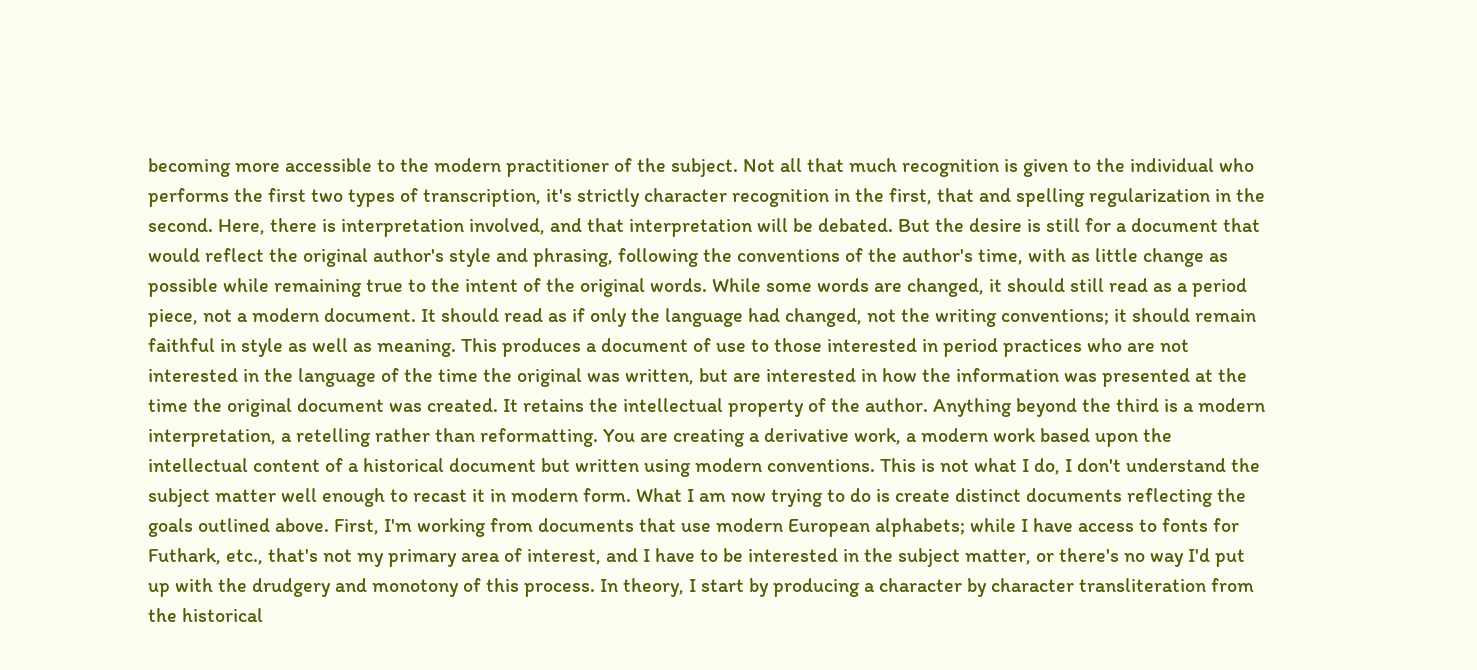becoming more accessible to the modern practitioner of the subject. Not all that much recognition is given to the individual who performs the first two types of transcription, it's strictly character recognition in the first, that and spelling regularization in the second. Here, there is interpretation involved, and that interpretation will be debated. But the desire is still for a document that would reflect the original author's style and phrasing, following the conventions of the author's time, with as little change as possible while remaining true to the intent of the original words. While some words are changed, it should still read as a period piece, not a modern document. It should read as if only the language had changed, not the writing conventions; it should remain faithful in style as well as meaning. This produces a document of use to those interested in period practices who are not interested in the language of the time the original was written, but are interested in how the information was presented at the time the original document was created. It retains the intellectual property of the author. Anything beyond the third is a modern interpretation, a retelling rather than reformatting. You are creating a derivative work, a modern work based upon the intellectual content of a historical document but written using modern conventions. This is not what I do, I don't understand the subject matter well enough to recast it in modern form. What I am now trying to do is create distinct documents reflecting the goals outlined above. First, I'm working from documents that use modern European alphabets; while I have access to fonts for Futhark, etc., that's not my primary area of interest, and I have to be interested in the subject matter, or there's no way I'd put up with the drudgery and monotony of this process. In theory, I start by producing a character by character transliteration from the historical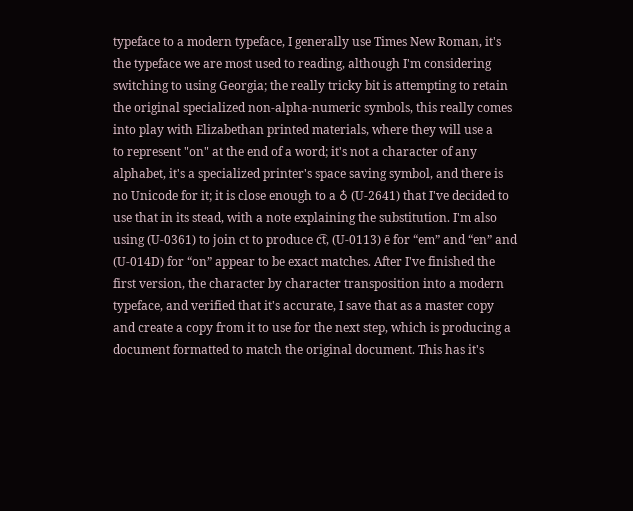typeface to a modern typeface, I generally use Times New Roman, it's the typeface we are most used to reading, although I'm considering switching to using Georgia; the really tricky bit is attempting to retain the original specialized non-alpha-numeric symbols, this really comes into play with Elizabethan printed materials, where they will use a
to represent "on" at the end of a word; it's not a character of any alphabet, it's a specialized printer's space saving symbol, and there is no Unicode for it; it is close enough to a ♁ (U-2641) that I've decided to use that in its stead, with a note explaining the substitution. I'm also using (U-0361) to join ct to produce c͡t, (U-0113) ē for “em” and “en” and (U-014D) for “on” appear to be exact matches. After I've finished the first version, the character by character transposition into a modern typeface, and verified that it's accurate, I save that as a master copy and create a copy from it to use for the next step, which is producing a document formatted to match the original document. This has it's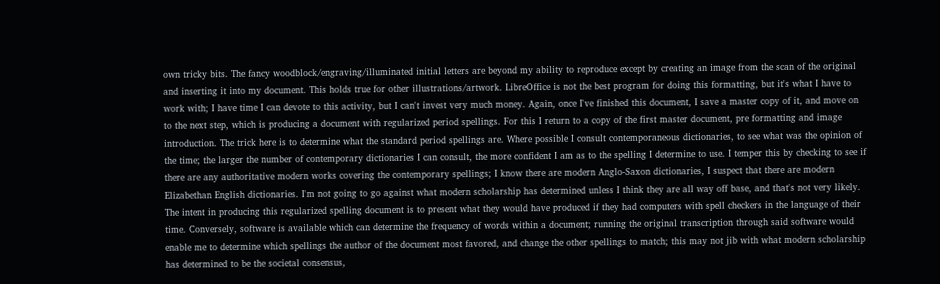own tricky bits. The fancy woodblock/engraving/illuminated initial letters are beyond my ability to reproduce except by creating an image from the scan of the original and inserting it into my document. This holds true for other illustrations/artwork. LibreOffice is not the best program for doing this formatting, but it's what I have to work with; I have time I can devote to this activity, but I can't invest very much money. Again, once I've finished this document, I save a master copy of it, and move on to the next step, which is producing a document with regularized period spellings. For this I return to a copy of the first master document, pre formatting and image introduction. The trick here is to determine what the standard period spellings are. Where possible I consult contemporaneous dictionaries, to see what was the opinion of the time; the larger the number of contemporary dictionaries I can consult, the more confident I am as to the spelling I determine to use. I temper this by checking to see if there are any authoritative modern works covering the contemporary spellings; I know there are modern Anglo-Saxon dictionaries, I suspect that there are modern Elizabethan English dictionaries. I'm not going to go against what modern scholarship has determined unless I think they are all way off base, and that's not very likely. The intent in producing this regularized spelling document is to present what they would have produced if they had computers with spell checkers in the language of their time. Conversely, software is available which can determine the frequency of words within a document; running the original transcription through said software would enable me to determine which spellings the author of the document most favored, and change the other spellings to match; this may not jib with what modern scholarship has determined to be the societal consensus,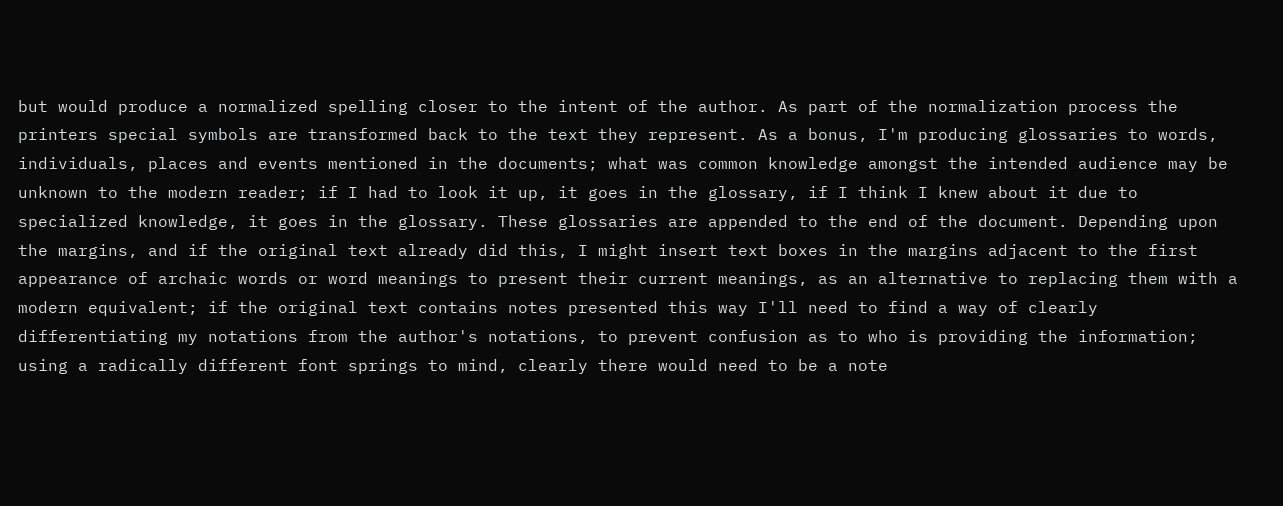but would produce a normalized spelling closer to the intent of the author. As part of the normalization process the printers special symbols are transformed back to the text they represent. As a bonus, I'm producing glossaries to words, individuals, places and events mentioned in the documents; what was common knowledge amongst the intended audience may be unknown to the modern reader; if I had to look it up, it goes in the glossary, if I think I knew about it due to specialized knowledge, it goes in the glossary. These glossaries are appended to the end of the document. Depending upon the margins, and if the original text already did this, I might insert text boxes in the margins adjacent to the first appearance of archaic words or word meanings to present their current meanings, as an alternative to replacing them with a modern equivalent; if the original text contains notes presented this way I'll need to find a way of clearly differentiating my notations from the author's notations, to prevent confusion as to who is providing the information; using a radically different font springs to mind, clearly there would need to be a note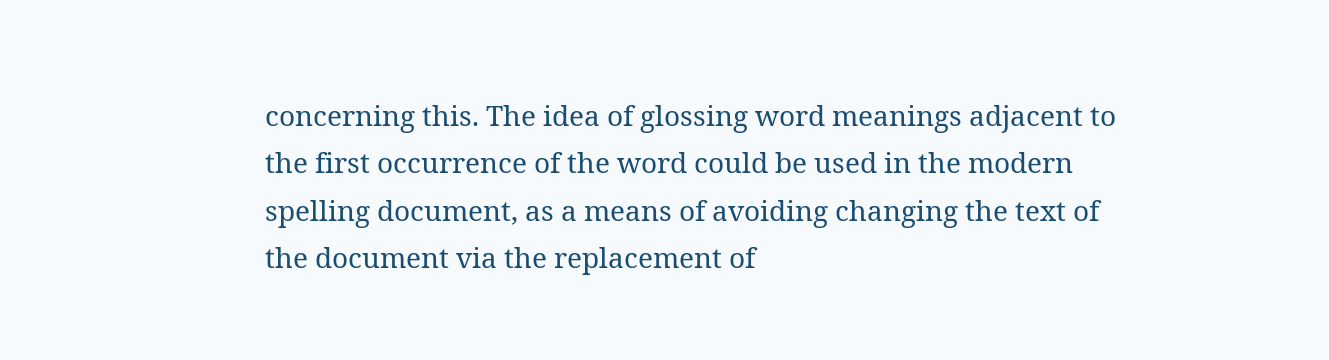concerning this. The idea of glossing word meanings adjacent to the first occurrence of the word could be used in the modern spelling document, as a means of avoiding changing the text of the document via the replacement of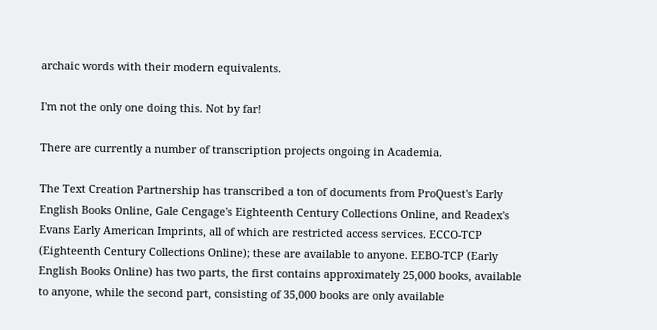archaic words with their modern equivalents.

I'm not the only one doing this. Not by far!

There are currently a number of transcription projects ongoing in Academia.

The Text Creation Partnership has transcribed a ton of documents from ProQuest's Early English Books Online, Gale Cengage's Eighteenth Century Collections Online, and Readex's Evans Early American Imprints, all of which are restricted access services. ECCO-TCP (Eighteenth Century Collections Online); these are available to anyone. EEBO-TCP (Early English Books Online) has two parts, the first contains approximately 25,000 books, available to anyone, while the second part, consisting of 35,000 books are only available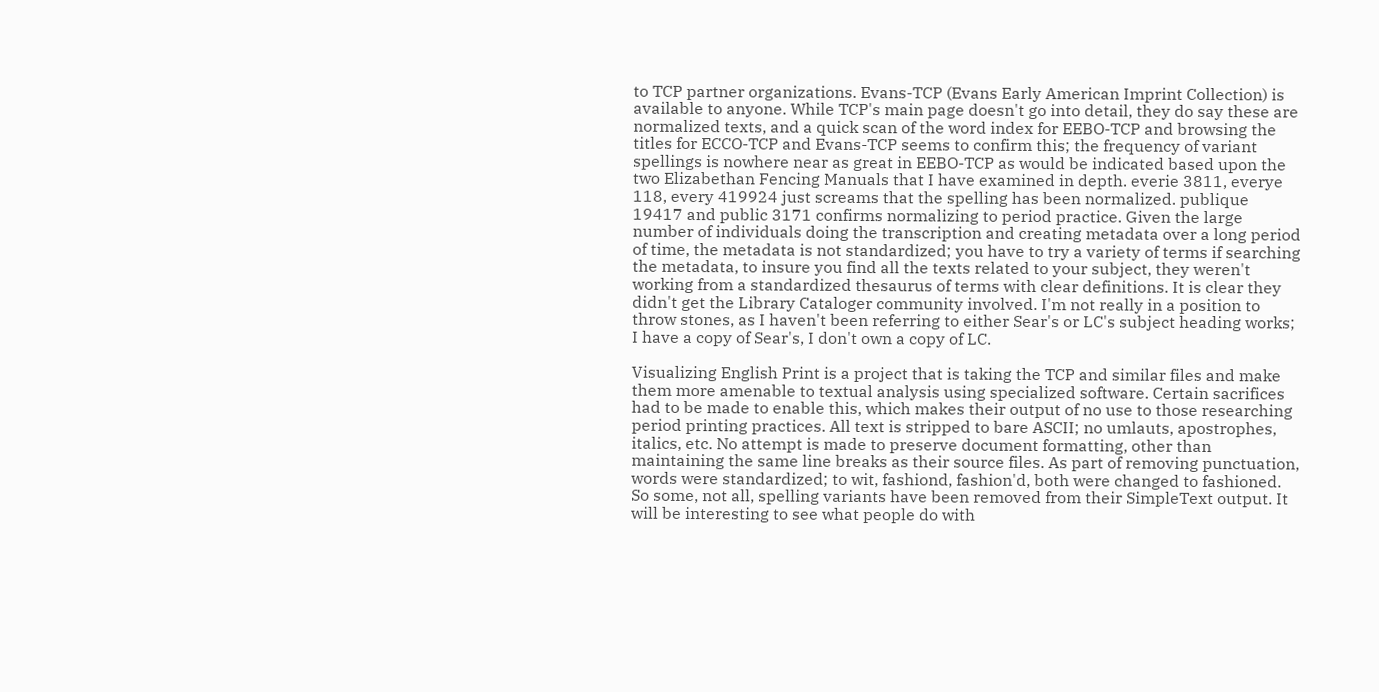to TCP partner organizations. Evans-TCP (Evans Early American Imprint Collection) is available to anyone. While TCP's main page doesn't go into detail, they do say these are normalized texts, and a quick scan of the word index for EEBO-TCP and browsing the titles for ECCO-TCP and Evans-TCP seems to confirm this; the frequency of variant spellings is nowhere near as great in EEBO-TCP as would be indicated based upon the two Elizabethan Fencing Manuals that I have examined in depth. everie 3811, everye 118, every 419924 just screams that the spelling has been normalized. publique 19417 and public 3171 confirms normalizing to period practice. Given the large number of individuals doing the transcription and creating metadata over a long period of time, the metadata is not standardized; you have to try a variety of terms if searching the metadata, to insure you find all the texts related to your subject, they weren't working from a standardized thesaurus of terms with clear definitions. It is clear they didn't get the Library Cataloger community involved. I'm not really in a position to throw stones, as I haven't been referring to either Sear's or LC's subject heading works; I have a copy of Sear's, I don't own a copy of LC.

Visualizing English Print is a project that is taking the TCP and similar files and make them more amenable to textual analysis using specialized software. Certain sacrifices had to be made to enable this, which makes their output of no use to those researching period printing practices. All text is stripped to bare ASCII; no umlauts, apostrophes, italics, etc. No attempt is made to preserve document formatting, other than maintaining the same line breaks as their source files. As part of removing punctuation, words were standardized; to wit, fashiond, fashion'd, both were changed to fashioned. So some, not all, spelling variants have been removed from their SimpleText output. It will be interesting to see what people do with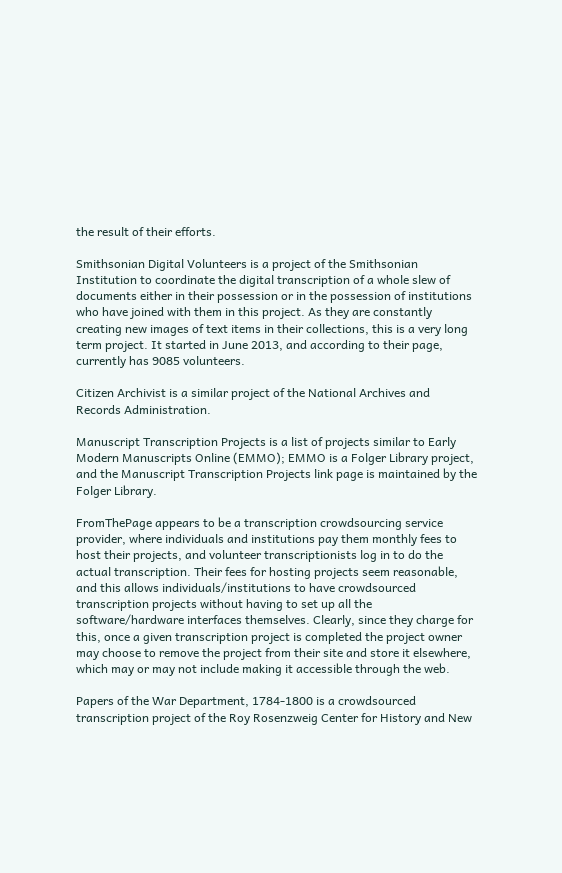the result of their efforts.

Smithsonian Digital Volunteers is a project of the Smithsonian Institution to coordinate the digital transcription of a whole slew of documents either in their possession or in the possession of institutions who have joined with them in this project. As they are constantly creating new images of text items in their collections, this is a very long term project. It started in June 2013, and according to their page, currently has 9085 volunteers.

Citizen Archivist is a similar project of the National Archives and Records Administration.

Manuscript Transcription Projects is a list of projects similar to Early Modern Manuscripts Online (EMMO); EMMO is a Folger Library project, and the Manuscript Transcription Projects link page is maintained by the Folger Library.

FromThePage appears to be a transcription crowdsourcing service provider, where individuals and institutions pay them monthly fees to host their projects, and volunteer transcriptionists log in to do the actual transcription. Their fees for hosting projects seem reasonable, and this allows individuals/institutions to have crowdsourced transcription projects without having to set up all the software/hardware interfaces themselves. Clearly, since they charge for this, once a given transcription project is completed the project owner may choose to remove the project from their site and store it elsewhere, which may or may not include making it accessible through the web.

Papers of the War Department, 1784-1800 is a crowdsourced transcription project of the Roy Rosenzweig Center for History and New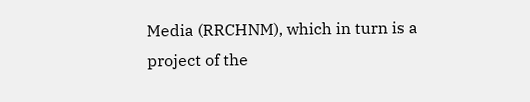Media (RRCHNM), which in turn is a project of the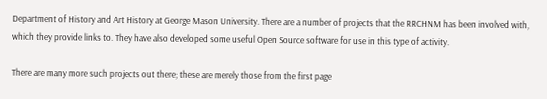Department of History and Art History at George Mason University. There are a number of projects that the RRCHNM has been involved with, which they provide links to. They have also developed some useful Open Source software for use in this type of activity.

There are many more such projects out there; these are merely those from the first page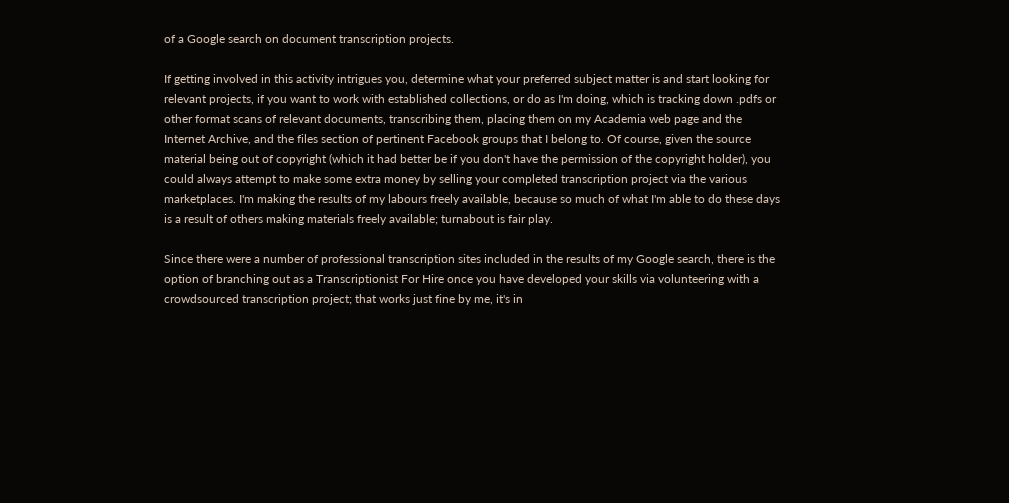of a Google search on document transcription projects.

If getting involved in this activity intrigues you, determine what your preferred subject matter is and start looking for relevant projects, if you want to work with established collections, or do as I'm doing, which is tracking down .pdfs or other format scans of relevant documents, transcribing them, placing them on my Academia web page and the Internet Archive, and the files section of pertinent Facebook groups that I belong to. Of course, given the source material being out of copyright (which it had better be if you don't have the permission of the copyright holder), you could always attempt to make some extra money by selling your completed transcription project via the various marketplaces. I'm making the results of my labours freely available, because so much of what I'm able to do these days is a result of others making materials freely available; turnabout is fair play.

Since there were a number of professional transcription sites included in the results of my Google search, there is the option of branching out as a Transcriptionist For Hire once you have developed your skills via volunteering with a crowdsourced transcription project; that works just fine by me, it's in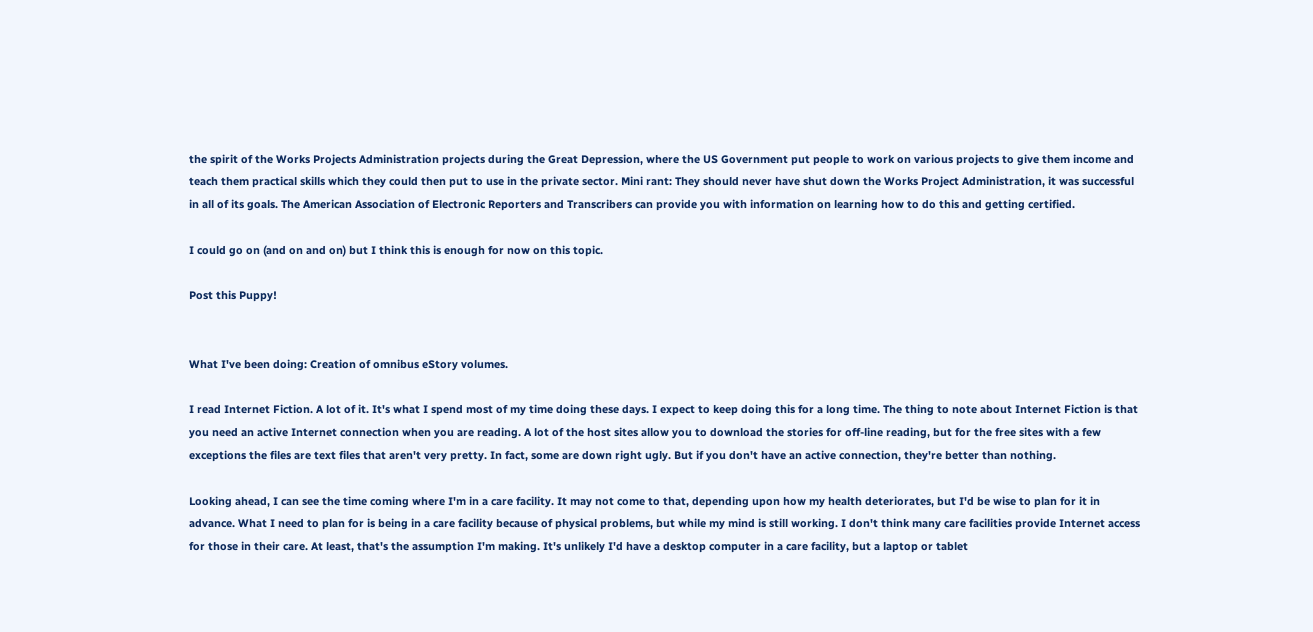the spirit of the Works Projects Administration projects during the Great Depression, where the US Government put people to work on various projects to give them income and teach them practical skills which they could then put to use in the private sector. Mini rant: They should never have shut down the Works Project Administration, it was successful in all of its goals. The American Association of Electronic Reporters and Transcribers can provide you with information on learning how to do this and getting certified.

I could go on (and on and on) but I think this is enough for now on this topic.

Post this Puppy!


What I've been doing: Creation of omnibus eStory volumes.

I read Internet Fiction. A lot of it. It's what I spend most of my time doing these days. I expect to keep doing this for a long time. The thing to note about Internet Fiction is that you need an active Internet connection when you are reading. A lot of the host sites allow you to download the stories for off-line reading, but for the free sites with a few exceptions the files are text files that aren't very pretty. In fact, some are down right ugly. But if you don't have an active connection, they're better than nothing.

Looking ahead, I can see the time coming where I'm in a care facility. It may not come to that, depending upon how my health deteriorates, but I'd be wise to plan for it in advance. What I need to plan for is being in a care facility because of physical problems, but while my mind is still working. I don't think many care facilities provide Internet access for those in their care. At least, that's the assumption I'm making. It's unlikely I'd have a desktop computer in a care facility, but a laptop or tablet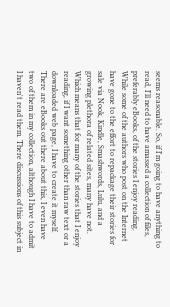seems reasonable. So, if I'm going to have anything to read, I'll need to have amassed a collection of files, preferably eBooks, of the stories I enjoy reading. While some of the authors who post on the Internet have gone to the effort to repackage their stories for sale via Nook, Kindle, Smashwords, Lulu, and a growing plethora of related sites, many have not. Which means that for many of the stories that I enjoy reading, if I want something other than raw text or a downloaded web page, I have to create it myself. There are eBooks out there about this, I even have two of them in my collection, although I have to admit I haven't read them. There discussions of this subject in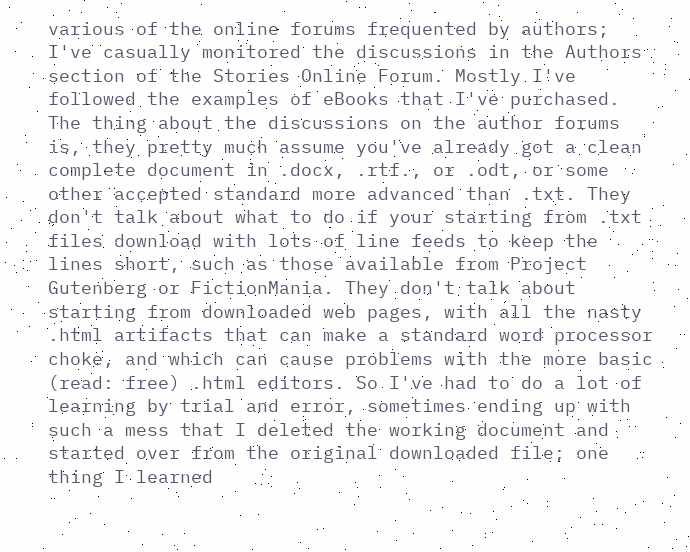various of the online forums frequented by authors; I've casually monitored the discussions in the Authors section of the Stories Online Forum. Mostly I've followed the examples of eBooks that I've purchased. The thing about the discussions on the author forums is, they pretty much assume you've already got a clean complete document in .docx, .rtf., or .odt, or some other accepted standard more advanced than .txt. They don't talk about what to do if your starting from .txt files download with lots of line feeds to keep the lines short, such as those available from Project Gutenberg or FictionMania. They don't talk about starting from downloaded web pages, with all the nasty .html artifacts that can make a standard word processor choke, and which can cause problems with the more basic (read: free) .html editors. So I've had to do a lot of learning by trial and error, sometimes ending up with such a mess that I deleted the working document and started over from the original downloaded file; one thing I learned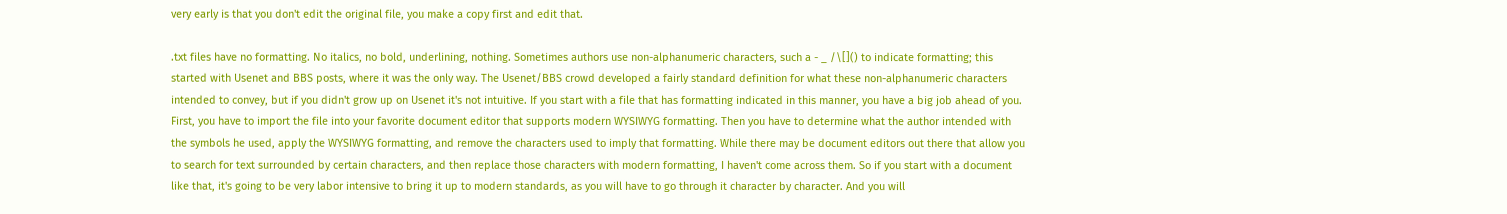very early is that you don't edit the original file, you make a copy first and edit that.

.txt files have no formatting. No italics, no bold, underlining, nothing. Sometimes authors use non-alphanumeric characters, such a - _ /\[]() to indicate formatting; this started with Usenet and BBS posts, where it was the only way. The Usenet/BBS crowd developed a fairly standard definition for what these non-alphanumeric characters intended to convey, but if you didn't grow up on Usenet it's not intuitive. If you start with a file that has formatting indicated in this manner, you have a big job ahead of you. First, you have to import the file into your favorite document editor that supports modern WYSIWYG formatting. Then you have to determine what the author intended with the symbols he used, apply the WYSIWYG formatting, and remove the characters used to imply that formatting. While there may be document editors out there that allow you to search for text surrounded by certain characters, and then replace those characters with modern formatting, I haven't come across them. So if you start with a document like that, it's going to be very labor intensive to bring it up to modern standards, as you will have to go through it character by character. And you will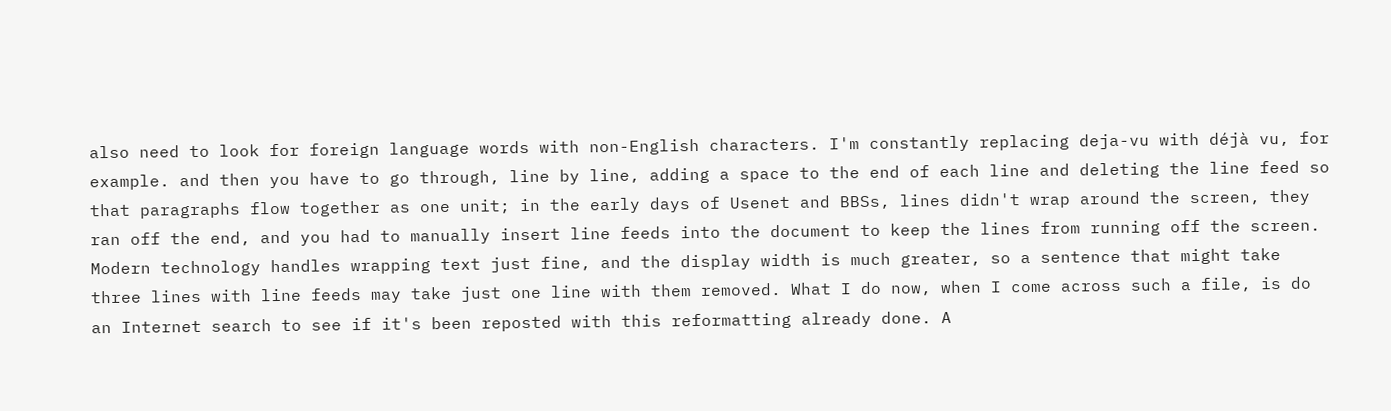also need to look for foreign language words with non-English characters. I'm constantly replacing deja-vu with déjà vu, for example. and then you have to go through, line by line, adding a space to the end of each line and deleting the line feed so that paragraphs flow together as one unit; in the early days of Usenet and BBSs, lines didn't wrap around the screen, they ran off the end, and you had to manually insert line feeds into the document to keep the lines from running off the screen. Modern technology handles wrapping text just fine, and the display width is much greater, so a sentence that might take three lines with line feeds may take just one line with them removed. What I do now, when I come across such a file, is do an Internet search to see if it's been reposted with this reformatting already done. A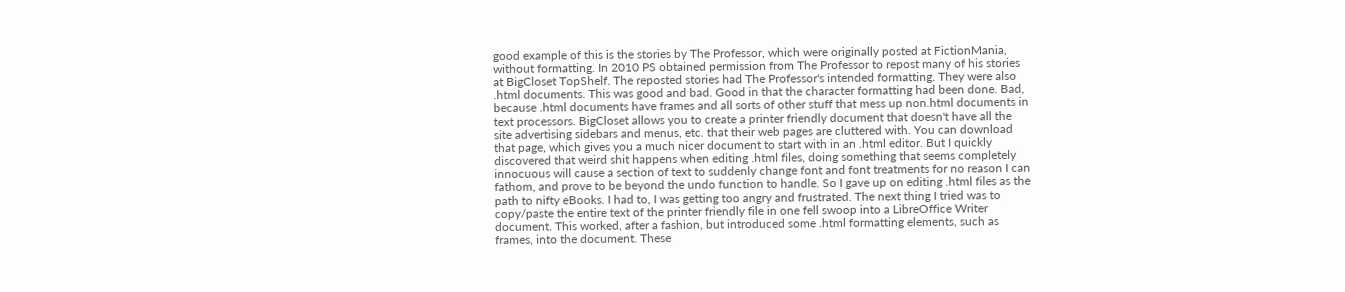good example of this is the stories by The Professor, which were originally posted at FictionMania, without formatting. In 2010 PS obtained permission from The Professor to repost many of his stories at BigCloset TopShelf. The reposted stories had The Professor's intended formatting. They were also .html documents. This was good and bad. Good in that the character formatting had been done. Bad, because .html documents have frames and all sorts of other stuff that mess up non.html documents in text processors. BigCloset allows you to create a printer friendly document that doesn't have all the site advertising sidebars and menus, etc. that their web pages are cluttered with. You can download that page, which gives you a much nicer document to start with in an .html editor. But I quickly discovered that weird shit happens when editing .html files, doing something that seems completely innocuous will cause a section of text to suddenly change font and font treatments for no reason I can fathom, and prove to be beyond the undo function to handle. So I gave up on editing .html files as the path to nifty eBooks. I had to, I was getting too angry and frustrated. The next thing I tried was to copy/paste the entire text of the printer friendly file in one fell swoop into a LibreOffice Writer document. This worked, after a fashion, but introduced some .html formatting elements, such as frames, into the document. These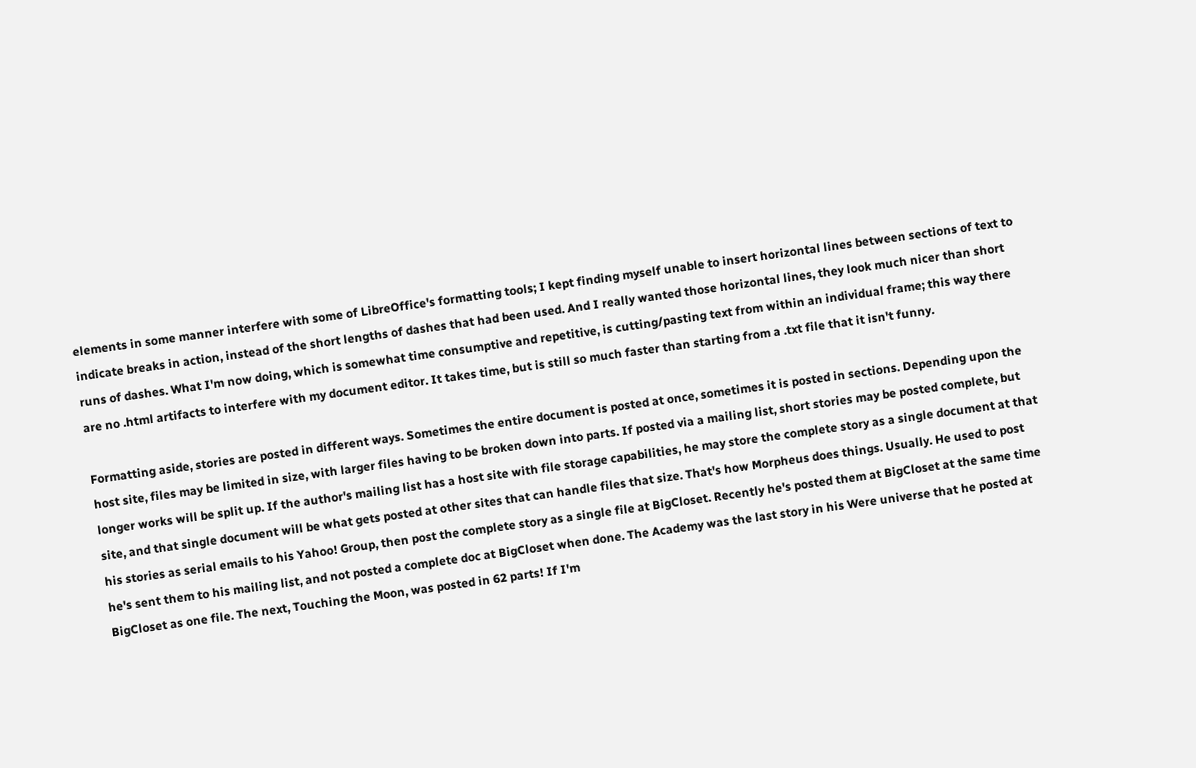elements in some manner interfere with some of LibreOffice's formatting tools; I kept finding myself unable to insert horizontal lines between sections of text to indicate breaks in action, instead of the short lengths of dashes that had been used. And I really wanted those horizontal lines, they look much nicer than short runs of dashes. What I'm now doing, which is somewhat time consumptive and repetitive, is cutting/pasting text from within an individual frame; this way there are no .html artifacts to interfere with my document editor. It takes time, but is still so much faster than starting from a .txt file that it isn't funny.

Formatting aside, stories are posted in different ways. Sometimes the entire document is posted at once, sometimes it is posted in sections. Depending upon the host site, files may be limited in size, with larger files having to be broken down into parts. If posted via a mailing list, short stories may be posted complete, but longer works will be split up. If the author's mailing list has a host site with file storage capabilities, he may store the complete story as a single document at that site, and that single document will be what gets posted at other sites that can handle files that size. That's how Morpheus does things. Usually. He used to post his stories as serial emails to his Yahoo! Group, then post the complete story as a single file at BigCloset. Recently he's posted them at BigCloset at the same time he's sent them to his mailing list, and not posted a complete doc at BigCloset when done. The Academy was the last story in his Were universe that he posted at BigCloset as one file. The next, Touching the Moon, was posted in 62 parts! If I'm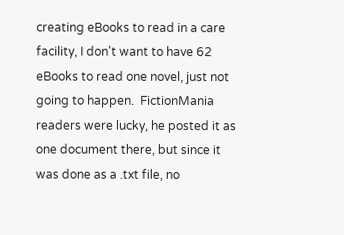creating eBooks to read in a care facility, I don't want to have 62 eBooks to read one novel, just not going to happen.  FictionMania readers were lucky, he posted it as one document there, but since it was done as a .txt file, no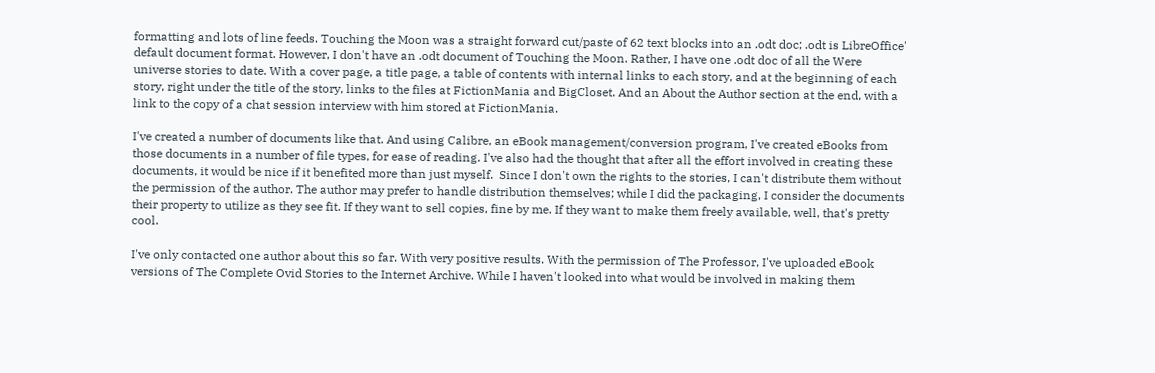formatting and lots of line feeds. Touching the Moon was a straight forward cut/paste of 62 text blocks into an .odt doc; .odt is LibreOffice' default document format. However, I don't have an .odt document of Touching the Moon. Rather, I have one .odt doc of all the Were universe stories to date. With a cover page, a title page, a table of contents with internal links to each story, and at the beginning of each story, right under the title of the story, links to the files at FictionMania and BigCloset. And an About the Author section at the end, with a link to the copy of a chat session interview with him stored at FictionMania.

I've created a number of documents like that. And using Calibre, an eBook management/conversion program, I've created eBooks from those documents in a number of file types, for ease of reading. I've also had the thought that after all the effort involved in creating these documents, it would be nice if it benefited more than just myself.  Since I don't own the rights to the stories, I can't distribute them without the permission of the author. The author may prefer to handle distribution themselves; while I did the packaging, I consider the documents their property to utilize as they see fit. If they want to sell copies, fine by me. If they want to make them freely available, well, that's pretty cool.

I've only contacted one author about this so far. With very positive results. With the permission of The Professor, I've uploaded eBook versions of The Complete Ovid Stories to the Internet Archive. While I haven't looked into what would be involved in making them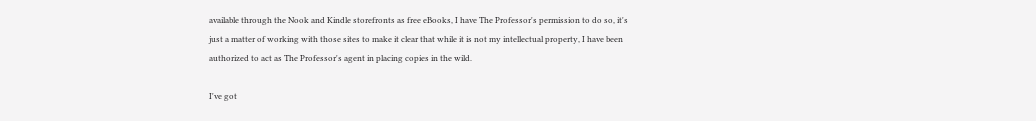available through the Nook and Kindle storefronts as free eBooks, I have The Professor's permission to do so, it's just a matter of working with those sites to make it clear that while it is not my intellectual property, I have been authorized to act as The Professor's agent in placing copies in the wild.

I've got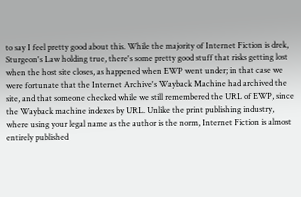to say I feel pretty good about this. While the majority of Internet Fiction is drek, Sturgeon's Law holding true, there's some pretty good stuff that risks getting lost when the host site closes, as happened when EWP went under; in that case we were fortunate that the Internet Archive's Wayback Machine had archived the site, and that someone checked while we still remembered the URL of EWP, since the Wayback machine indexes by URL. Unlike the print publishing industry, where using your legal name as the author is the norm, Internet Fiction is almost entirely published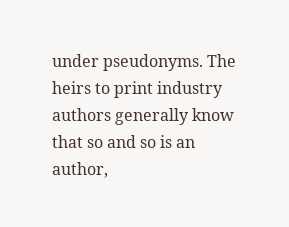under pseudonyms. The heirs to print industry authors generally know that so and so is an author,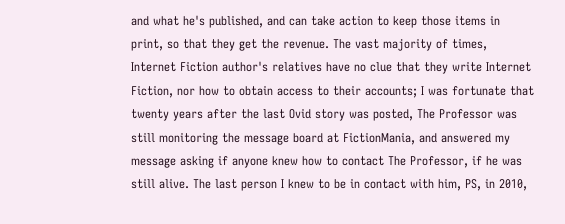and what he's published, and can take action to keep those items in print, so that they get the revenue. The vast majority of times, Internet Fiction author's relatives have no clue that they write Internet Fiction, nor how to obtain access to their accounts; I was fortunate that twenty years after the last Ovid story was posted, The Professor was still monitoring the message board at FictionMania, and answered my message asking if anyone knew how to contact The Professor, if he was still alive. The last person I knew to be in contact with him, PS, in 2010,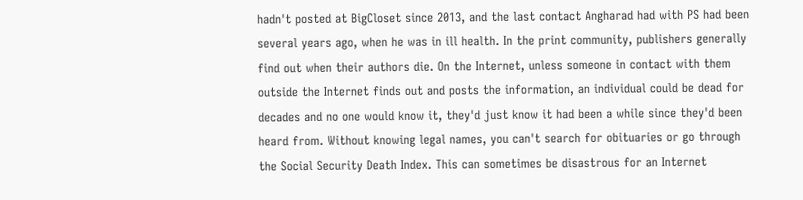hadn't posted at BigCloset since 2013, and the last contact Angharad had with PS had been several years ago, when he was in ill health. In the print community, publishers generally find out when their authors die. On the Internet, unless someone in contact with them outside the Internet finds out and posts the information, an individual could be dead for decades and no one would know it, they'd just know it had been a while since they'd been heard from. Without knowing legal names, you can't search for obituaries or go through the Social Security Death Index. This can sometimes be disastrous for an Internet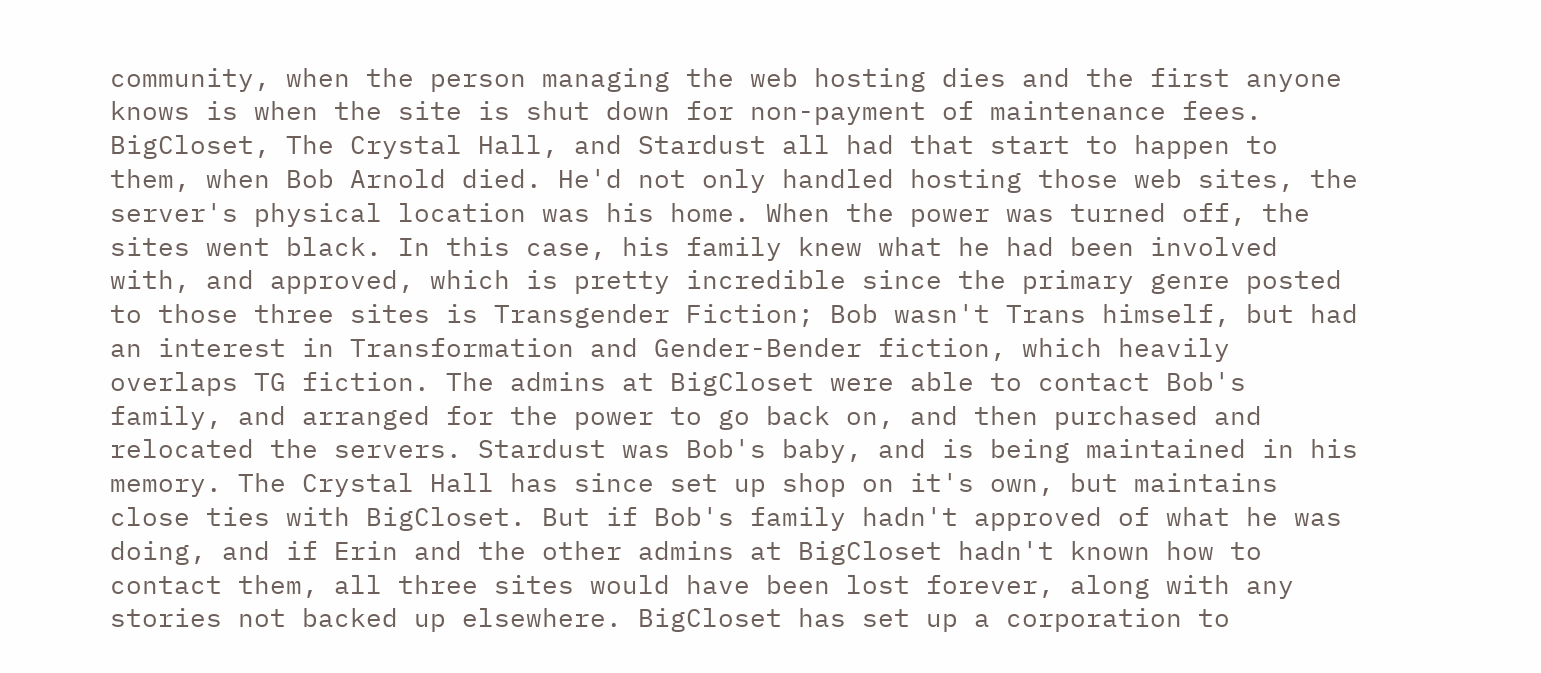community, when the person managing the web hosting dies and the first anyone knows is when the site is shut down for non-payment of maintenance fees. BigCloset, The Crystal Hall, and Stardust all had that start to happen to them, when Bob Arnold died. He'd not only handled hosting those web sites, the server's physical location was his home. When the power was turned off, the sites went black. In this case, his family knew what he had been involved with, and approved, which is pretty incredible since the primary genre posted to those three sites is Transgender Fiction; Bob wasn't Trans himself, but had an interest in Transformation and Gender-Bender fiction, which heavily overlaps TG fiction. The admins at BigCloset were able to contact Bob's family, and arranged for the power to go back on, and then purchased and relocated the servers. Stardust was Bob's baby, and is being maintained in his memory. The Crystal Hall has since set up shop on it's own, but maintains close ties with BigCloset. But if Bob's family hadn't approved of what he was doing, and if Erin and the other admins at BigCloset hadn't known how to contact them, all three sites would have been lost forever, along with any stories not backed up elsewhere. BigCloset has set up a corporation to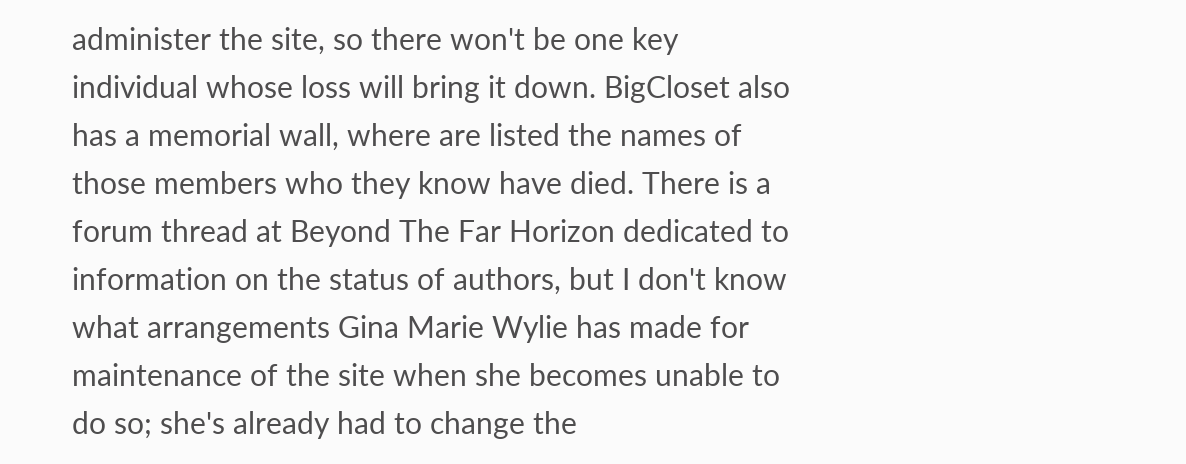administer the site, so there won't be one key individual whose loss will bring it down. BigCloset also has a memorial wall, where are listed the names of those members who they know have died. There is a forum thread at Beyond The Far Horizon dedicated to information on the status of authors, but I don't know what arrangements Gina Marie Wylie has made for maintenance of the site when she becomes unable to do so; she's already had to change the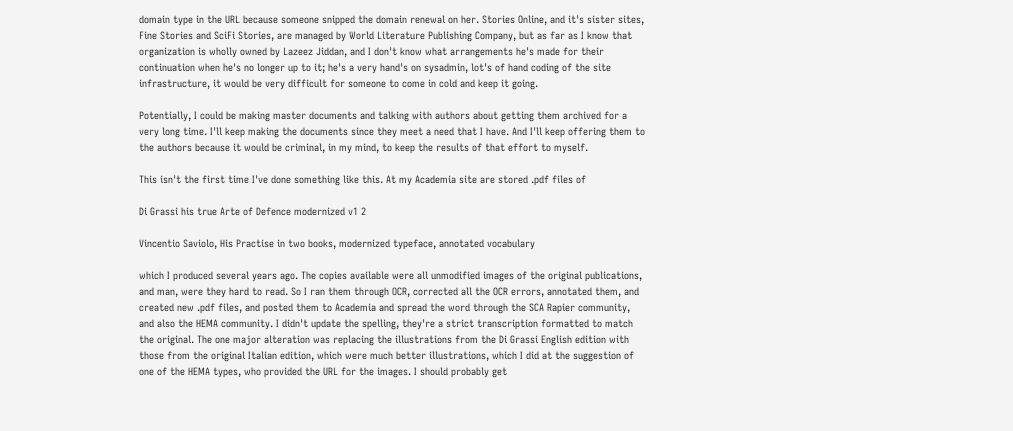domain type in the URL because someone snipped the domain renewal on her. Stories Online, and it's sister sites, Fine Stories and SciFi Stories, are managed by World Literature Publishing Company, but as far as I know that organization is wholly owned by Lazeez Jiddan, and I don't know what arrangements he's made for their continuation when he's no longer up to it; he's a very hand's on sysadmin, lot's of hand coding of the site infrastructure, it would be very difficult for someone to come in cold and keep it going.

Potentially, I could be making master documents and talking with authors about getting them archived for a very long time. I'll keep making the documents since they meet a need that I have. And I'll keep offering them to the authors because it would be criminal, in my mind, to keep the results of that effort to myself.

This isn't the first time I've done something like this. At my Academia site are stored .pdf files of

Di Grassi his true Arte of Defence modernized v1 2

Vincentio Saviolo, His Practise in two books, modernized typeface, annotated vocabulary

which I produced several years ago. The copies available were all unmodified images of the original publications, and man, were they hard to read. So I ran them through OCR, corrected all the OCR errors, annotated them, and created new .pdf files, and posted them to Academia and spread the word through the SCA Rapier community, and also the HEMA community. I didn't update the spelling, they're a strict transcription formatted to match the original. The one major alteration was replacing the illustrations from the Di Grassi English edition with those from the original Italian edition, which were much better illustrations, which I did at the suggestion of one of the HEMA types, who provided the URL for the images. I should probably get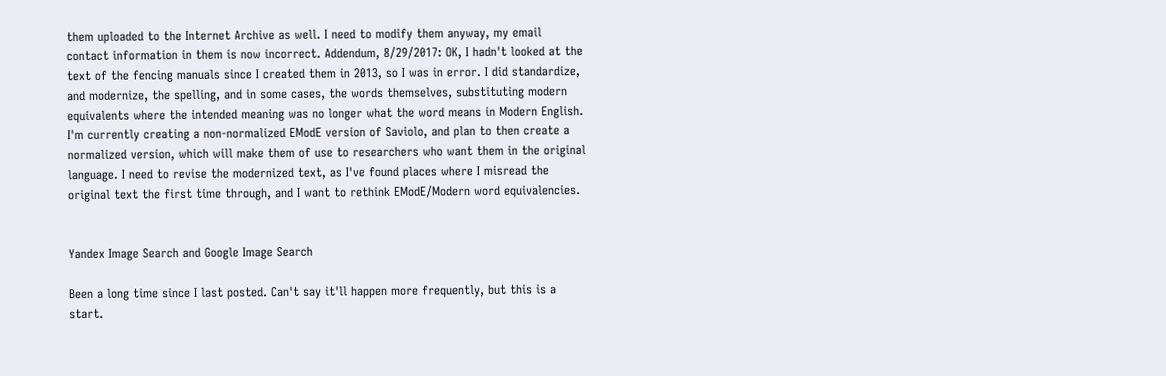them uploaded to the Internet Archive as well. I need to modify them anyway, my email contact information in them is now incorrect. Addendum, 8/29/2017: OK, I hadn't looked at the text of the fencing manuals since I created them in 2013, so I was in error. I did standardize, and modernize, the spelling, and in some cases, the words themselves, substituting modern equivalents where the intended meaning was no longer what the word means in Modern English. I'm currently creating a non-normalized EModE version of Saviolo, and plan to then create a normalized version, which will make them of use to researchers who want them in the original language. I need to revise the modernized text, as I've found places where I misread the original text the first time through, and I want to rethink EModE/Modern word equivalencies.


Yandex Image Search and Google Image Search

Been a long time since I last posted. Can't say it'll happen more frequently, but this is a start.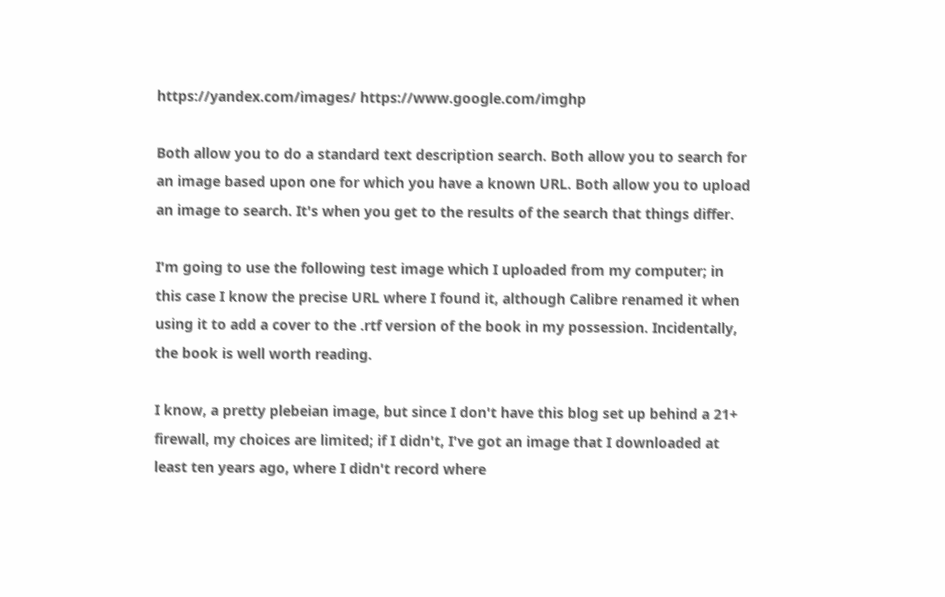https://yandex.com/images/ https://www.google.com/imghp

Both allow you to do a standard text description search. Both allow you to search for an image based upon one for which you have a known URL. Both allow you to upload an image to search. It's when you get to the results of the search that things differ.

I'm going to use the following test image which I uploaded from my computer; in this case I know the precise URL where I found it, although Calibre renamed it when using it to add a cover to the .rtf version of the book in my possession. Incidentally, the book is well worth reading.

I know, a pretty plebeian image, but since I don't have this blog set up behind a 21+ firewall, my choices are limited; if I didn't, I've got an image that I downloaded at least ten years ago, where I didn't record where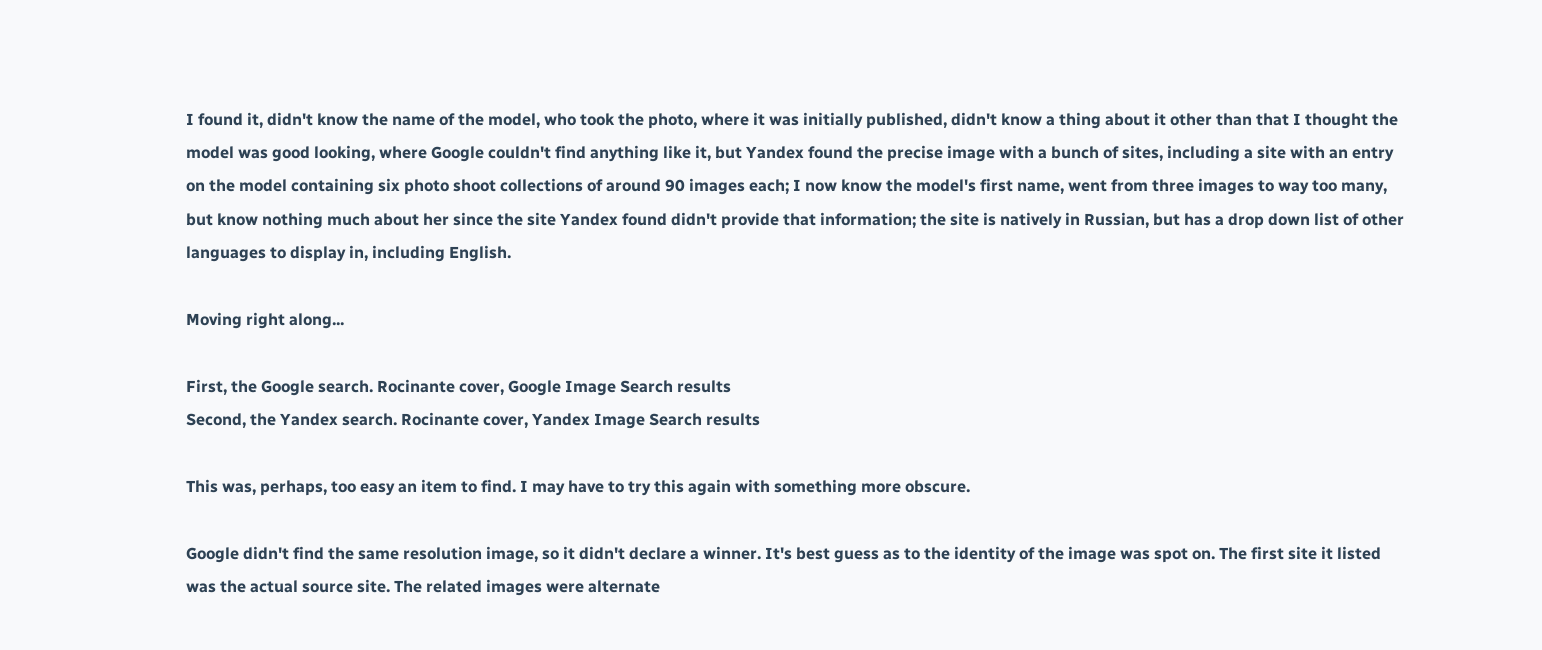I found it, didn't know the name of the model, who took the photo, where it was initially published, didn't know a thing about it other than that I thought the model was good looking, where Google couldn't find anything like it, but Yandex found the precise image with a bunch of sites, including a site with an entry on the model containing six photo shoot collections of around 90 images each; I now know the model's first name, went from three images to way too many, but know nothing much about her since the site Yandex found didn't provide that information; the site is natively in Russian, but has a drop down list of other languages to display in, including English.

Moving right along...

First, the Google search. Rocinante cover, Google Image Search results
Second, the Yandex search. Rocinante cover, Yandex Image Search results

This was, perhaps, too easy an item to find. I may have to try this again with something more obscure.

Google didn't find the same resolution image, so it didn't declare a winner. It's best guess as to the identity of the image was spot on. The first site it listed was the actual source site. The related images were alternate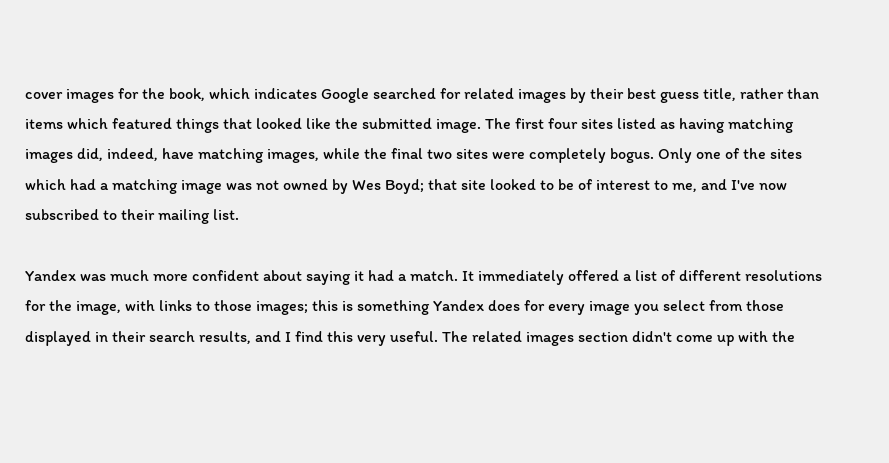cover images for the book, which indicates Google searched for related images by their best guess title, rather than items which featured things that looked like the submitted image. The first four sites listed as having matching images did, indeed, have matching images, while the final two sites were completely bogus. Only one of the sites which had a matching image was not owned by Wes Boyd; that site looked to be of interest to me, and I've now subscribed to their mailing list.

Yandex was much more confident about saying it had a match. It immediately offered a list of different resolutions for the image, with links to those images; this is something Yandex does for every image you select from those displayed in their search results, and I find this very useful. The related images section didn't come up with the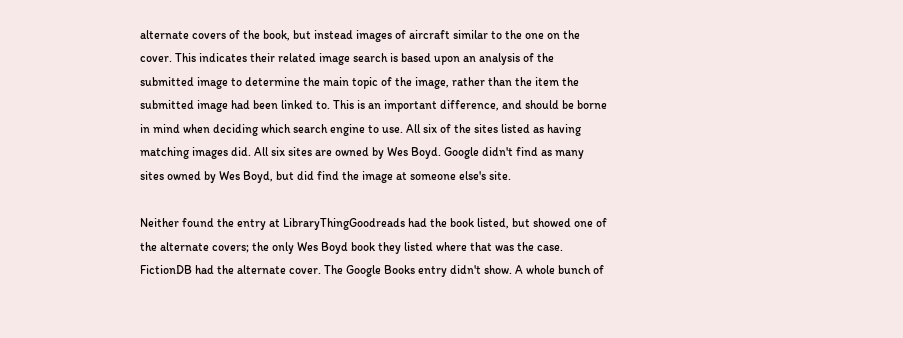alternate covers of the book, but instead images of aircraft similar to the one on the cover. This indicates their related image search is based upon an analysis of the submitted image to determine the main topic of the image, rather than the item the submitted image had been linked to. This is an important difference, and should be borne in mind when deciding which search engine to use. All six of the sites listed as having matching images did. All six sites are owned by Wes Boyd. Google didn't find as many sites owned by Wes Boyd, but did find the image at someone else's site.

Neither found the entry at LibraryThingGoodreads had the book listed, but showed one of the alternate covers; the only Wes Boyd book they listed where that was the case. FictionDB had the alternate cover. The Google Books entry didn't show. A whole bunch of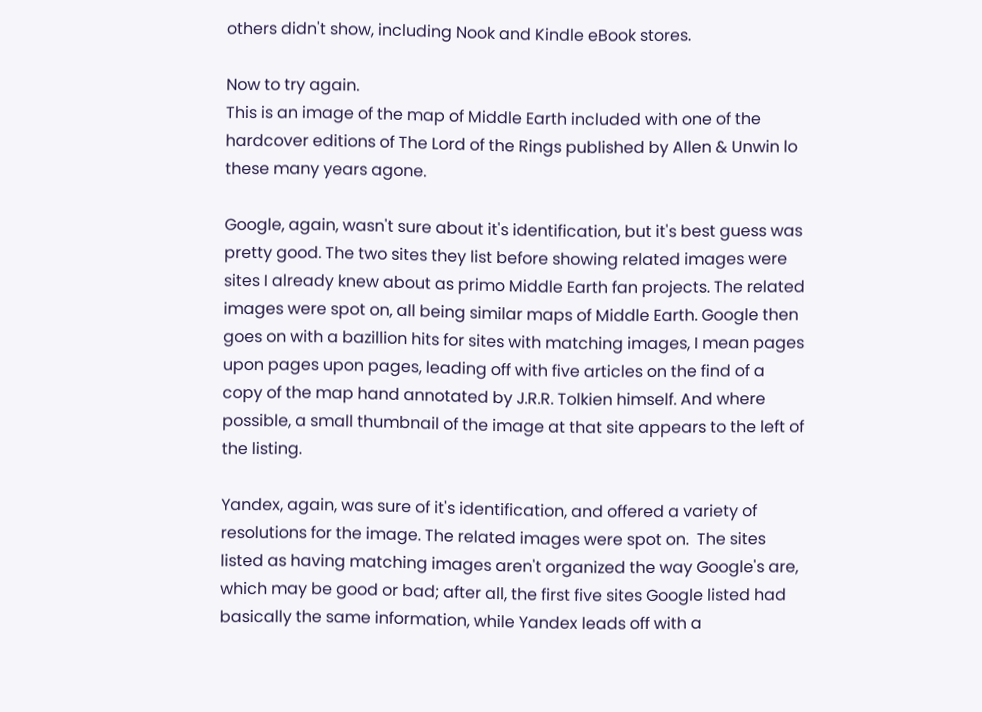others didn't show, including Nook and Kindle eBook stores.

Now to try again.
This is an image of the map of Middle Earth included with one of the hardcover editions of The Lord of the Rings published by Allen & Unwin lo these many years agone.

Google, again, wasn't sure about it's identification, but it's best guess was pretty good. The two sites they list before showing related images were sites I already knew about as primo Middle Earth fan projects. The related images were spot on, all being similar maps of Middle Earth. Google then goes on with a bazillion hits for sites with matching images, I mean pages upon pages upon pages, leading off with five articles on the find of a copy of the map hand annotated by J.R.R. Tolkien himself. And where possible, a small thumbnail of the image at that site appears to the left of the listing.

Yandex, again, was sure of it's identification, and offered a variety of resolutions for the image. The related images were spot on.  The sites listed as having matching images aren't organized the way Google's are, which may be good or bad; after all, the first five sites Google listed had basically the same information, while Yandex leads off with a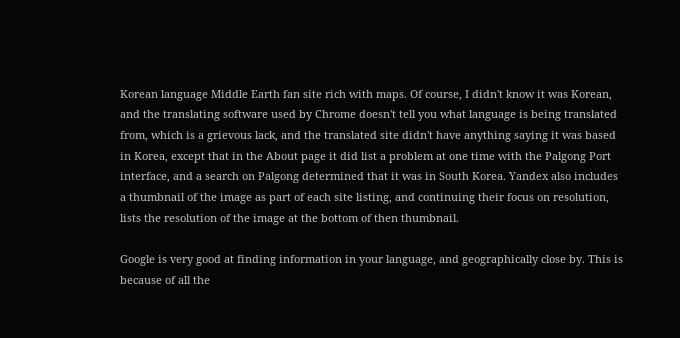Korean language Middle Earth fan site rich with maps. Of course, I didn't know it was Korean, and the translating software used by Chrome doesn't tell you what language is being translated from, which is a grievous lack, and the translated site didn't have anything saying it was based in Korea, except that in the About page it did list a problem at one time with the Palgong Port interface, and a search on Palgong determined that it was in South Korea. Yandex also includes a thumbnail of the image as part of each site listing, and continuing their focus on resolution, lists the resolution of the image at the bottom of then thumbnail.

Google is very good at finding information in your language, and geographically close by. This is because of all the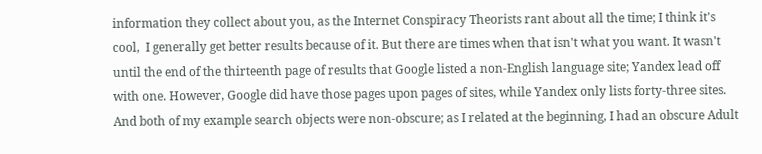information they collect about you, as the Internet Conspiracy Theorists rant about all the time; I think it's cool,  I generally get better results because of it. But there are times when that isn't what you want. It wasn't until the end of the thirteenth page of results that Google listed a non-English language site; Yandex lead off with one. However, Google did have those pages upon pages of sites, while Yandex only lists forty-three sites. And both of my example search objects were non-obscure; as I related at the beginning, I had an obscure Adult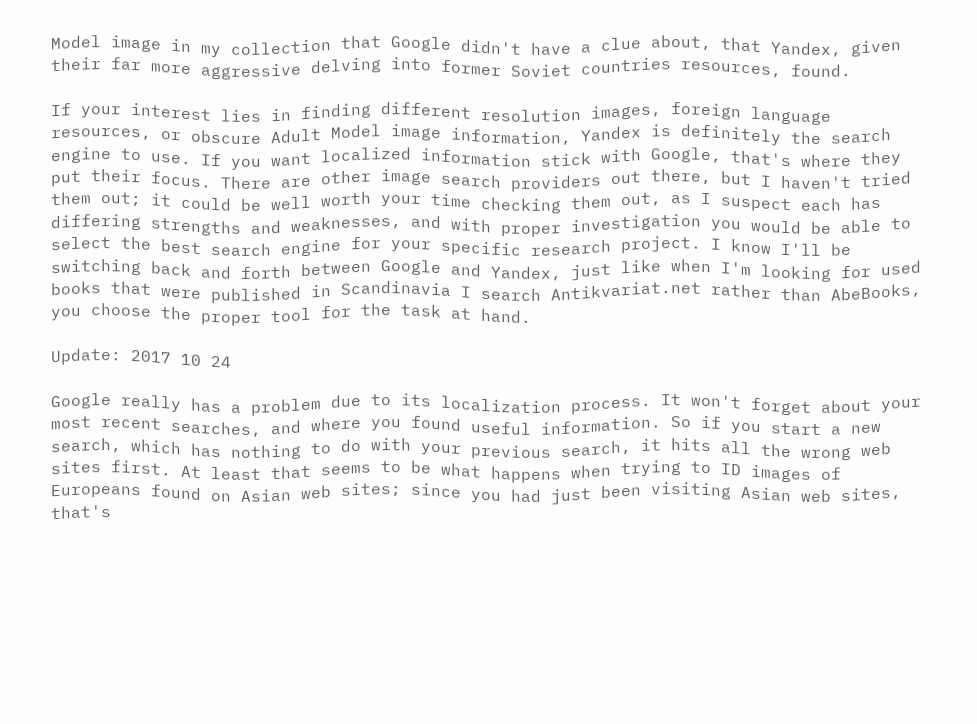Model image in my collection that Google didn't have a clue about, that Yandex, given their far more aggressive delving into former Soviet countries resources, found.

If your interest lies in finding different resolution images, foreign language resources, or obscure Adult Model image information, Yandex is definitely the search engine to use. If you want localized information stick with Google, that's where they put their focus. There are other image search providers out there, but I haven't tried them out; it could be well worth your time checking them out, as I suspect each has differing strengths and weaknesses, and with proper investigation you would be able to select the best search engine for your specific research project. I know I'll be switching back and forth between Google and Yandex, just like when I'm looking for used books that were published in Scandinavia I search Antikvariat.net rather than AbeBooks, you choose the proper tool for the task at hand.

Update: 2017 10 24

Google really has a problem due to its localization process. It won't forget about your most recent searches, and where you found useful information. So if you start a new search, which has nothing to do with your previous search, it hits all the wrong web sites first. At least that seems to be what happens when trying to ID images of Europeans found on Asian web sites; since you had just been visiting Asian web sites, that's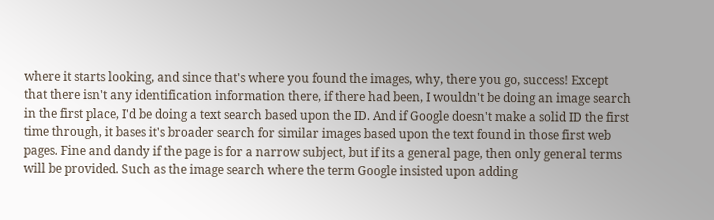where it starts looking, and since that's where you found the images, why, there you go, success! Except that there isn't any identification information there, if there had been, I wouldn't be doing an image search in the first place, I'd be doing a text search based upon the ID. And if Google doesn't make a solid ID the first time through, it bases it's broader search for similar images based upon the text found in those first web pages. Fine and dandy if the page is for a narrow subject, but if its a general page, then only general terms will be provided. Such as the image search where the term Google insisted upon adding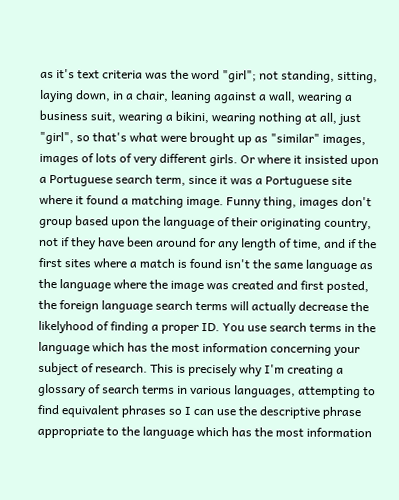as it's text criteria was the word "girl"; not standing, sitting, laying down, in a chair, leaning against a wall, wearing a business suit, wearing a bikini, wearing nothing at all, just "girl", so that's what were brought up as "similar" images, images of lots of very different girls. Or where it insisted upon a Portuguese search term, since it was a Portuguese site where it found a matching image. Funny thing, images don't group based upon the language of their originating country, not if they have been around for any length of time, and if the first sites where a match is found isn't the same language as the language where the image was created and first posted, the foreign language search terms will actually decrease the likelyhood of finding a proper ID. You use search terms in the language which has the most information concerning your subject of research. This is precisely why I'm creating a glossary of search terms in various languages, attempting to find equivalent phrases so I can use the descriptive phrase appropriate to the language which has the most information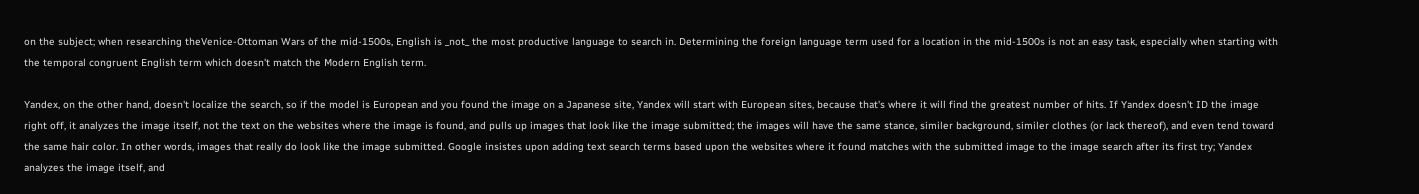on the subject; when researching theVenice-Ottoman Wars of the mid-1500s, English is _not_ the most productive language to search in. Determining the foreign language term used for a location in the mid-1500s is not an easy task, especially when starting with the temporal congruent English term which doesn't match the Modern English term.

Yandex, on the other hand, doesn't localize the search, so if the model is European and you found the image on a Japanese site, Yandex will start with European sites, because that's where it will find the greatest number of hits. If Yandex doesn't ID the image right off, it analyzes the image itself, not the text on the websites where the image is found, and pulls up images that look like the image submitted; the images will have the same stance, similer background, similer clothes (or lack thereof), and even tend toward the same hair color. In other words, images that really do look like the image submitted. Google insistes upon adding text search terms based upon the websites where it found matches with the submitted image to the image search after its first try; Yandex analyzes the image itself, and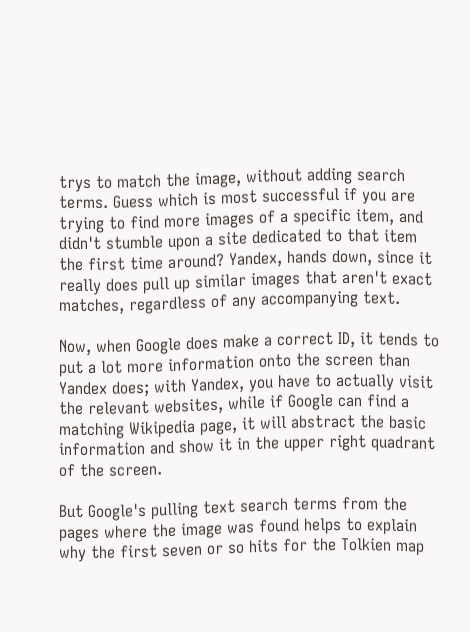trys to match the image, without adding search terms. Guess which is most successful if you are trying to find more images of a specific item, and didn't stumble upon a site dedicated to that item the first time around? Yandex, hands down, since it really does pull up similar images that aren't exact matches, regardless of any accompanying text.

Now, when Google does make a correct ID, it tends to put a lot more information onto the screen than Yandex does; with Yandex, you have to actually visit the relevant websites, while if Google can find a matching Wikipedia page, it will abstract the basic information and show it in the upper right quadrant of the screen.

But Google's pulling text search terms from the pages where the image was found helps to explain why the first seven or so hits for the Tolkien map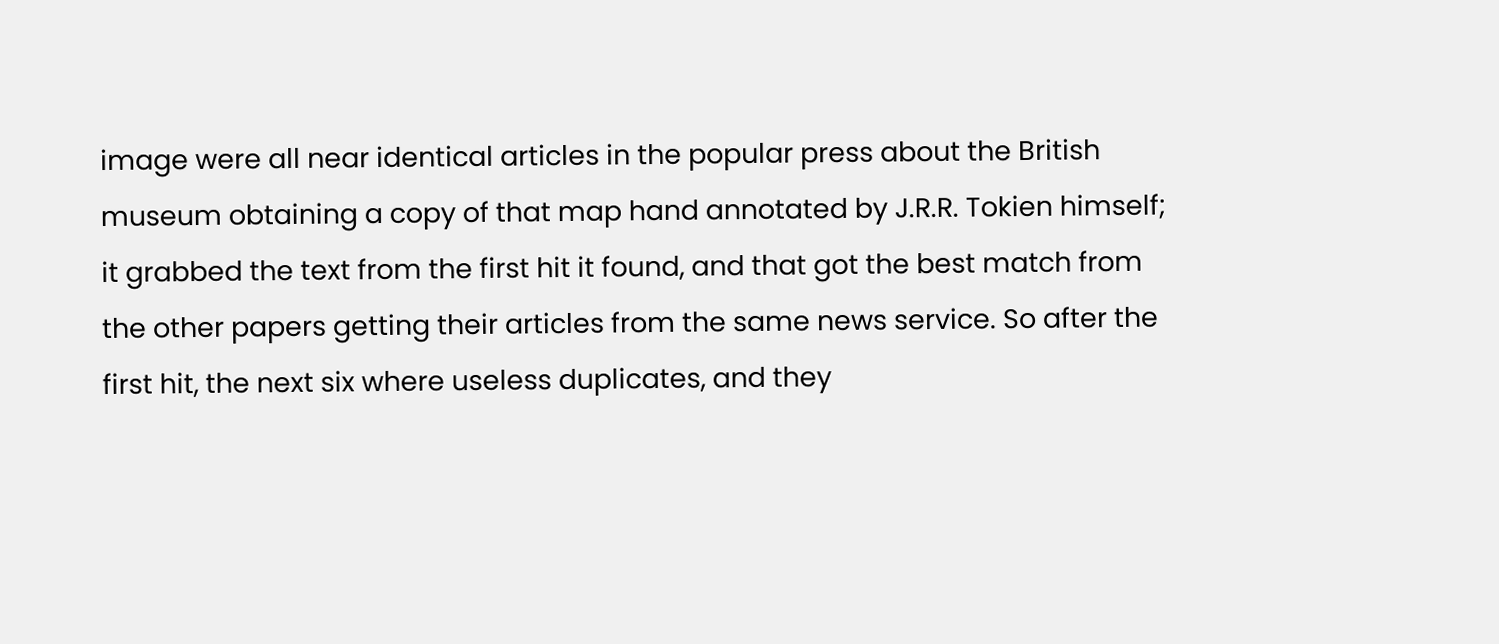image were all near identical articles in the popular press about the British museum obtaining a copy of that map hand annotated by J.R.R. Tokien himself; it grabbed the text from the first hit it found, and that got the best match from the other papers getting their articles from the same news service. So after the first hit, the next six where useless duplicates, and they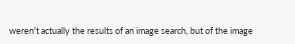weren't actually the results of an image search, but of the image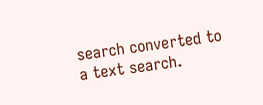search converted to a text search.